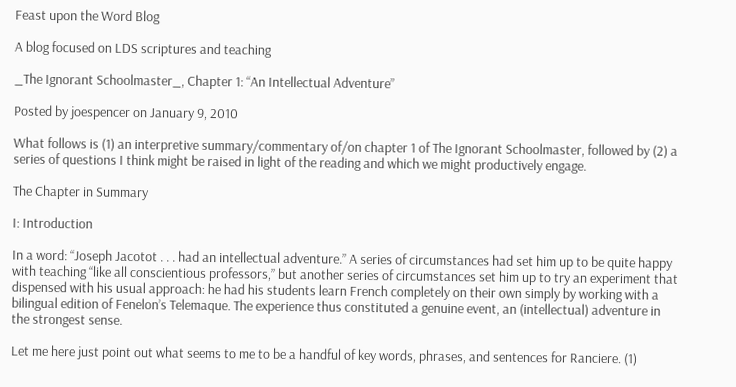Feast upon the Word Blog

A blog focused on LDS scriptures and teaching

_The Ignorant Schoolmaster_, Chapter 1: “An Intellectual Adventure”

Posted by joespencer on January 9, 2010

What follows is (1) an interpretive summary/commentary of/on chapter 1 of The Ignorant Schoolmaster, followed by (2) a series of questions I think might be raised in light of the reading and which we might productively engage.

The Chapter in Summary

I: Introduction

In a word: “Joseph Jacotot . . . had an intellectual adventure.” A series of circumstances had set him up to be quite happy with teaching “like all conscientious professors,” but another series of circumstances set him up to try an experiment that dispensed with his usual approach: he had his students learn French completely on their own simply by working with a bilingual edition of Fenelon’s Telemaque. The experience thus constituted a genuine event, an (intellectual) adventure in the strongest sense.

Let me here just point out what seems to me to be a handful of key words, phrases, and sentences for Ranciere. (1)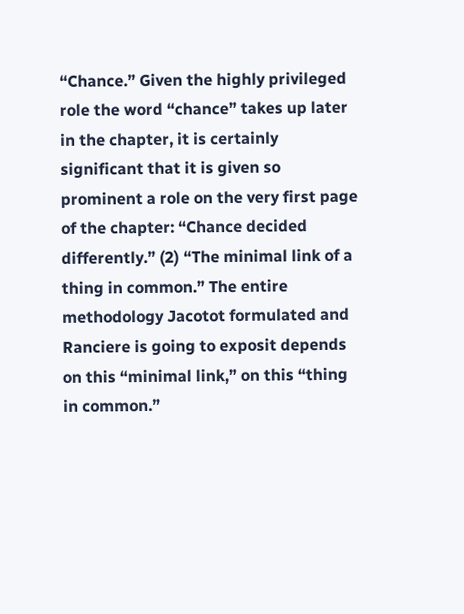“Chance.” Given the highly privileged role the word “chance” takes up later in the chapter, it is certainly significant that it is given so prominent a role on the very first page of the chapter: “Chance decided differently.” (2) “The minimal link of a thing in common.” The entire methodology Jacotot formulated and Ranciere is going to exposit depends on this “minimal link,” on this “thing in common.”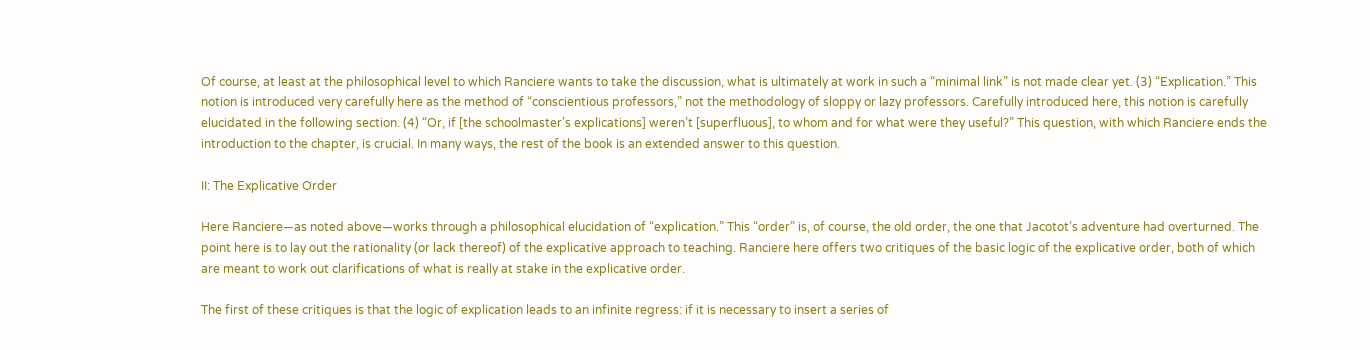Of course, at least at the philosophical level to which Ranciere wants to take the discussion, what is ultimately at work in such a “minimal link” is not made clear yet. (3) “Explication.” This notion is introduced very carefully here as the method of “conscientious professors,” not the methodology of sloppy or lazy professors. Carefully introduced here, this notion is carefully elucidated in the following section. (4) “Or, if [the schoolmaster’s explications] weren’t [superfluous], to whom and for what were they useful?” This question, with which Ranciere ends the introduction to the chapter, is crucial. In many ways, the rest of the book is an extended answer to this question.

II: The Explicative Order

Here Ranciere—as noted above—works through a philosophical elucidation of “explication.” This “order” is, of course, the old order, the one that Jacotot’s adventure had overturned. The point here is to lay out the rationality (or lack thereof) of the explicative approach to teaching. Ranciere here offers two critiques of the basic logic of the explicative order, both of which are meant to work out clarifications of what is really at stake in the explicative order.

The first of these critiques is that the logic of explication leads to an infinite regress: if it is necessary to insert a series of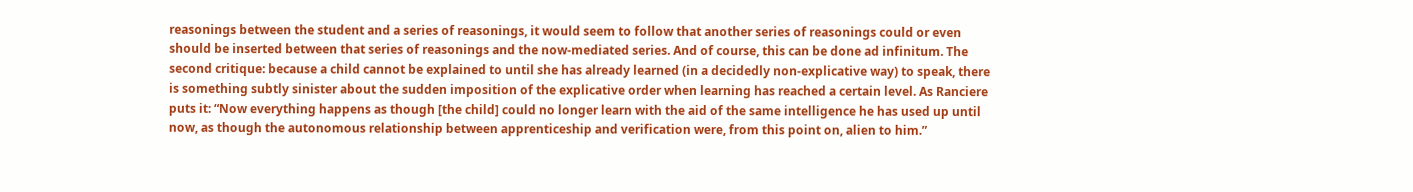reasonings between the student and a series of reasonings, it would seem to follow that another series of reasonings could or even should be inserted between that series of reasonings and the now-mediated series. And of course, this can be done ad infinitum. The second critique: because a child cannot be explained to until she has already learned (in a decidedly non-explicative way) to speak, there is something subtly sinister about the sudden imposition of the explicative order when learning has reached a certain level. As Ranciere puts it: “Now everything happens as though [the child] could no longer learn with the aid of the same intelligence he has used up until now, as though the autonomous relationship between apprenticeship and verification were, from this point on, alien to him.”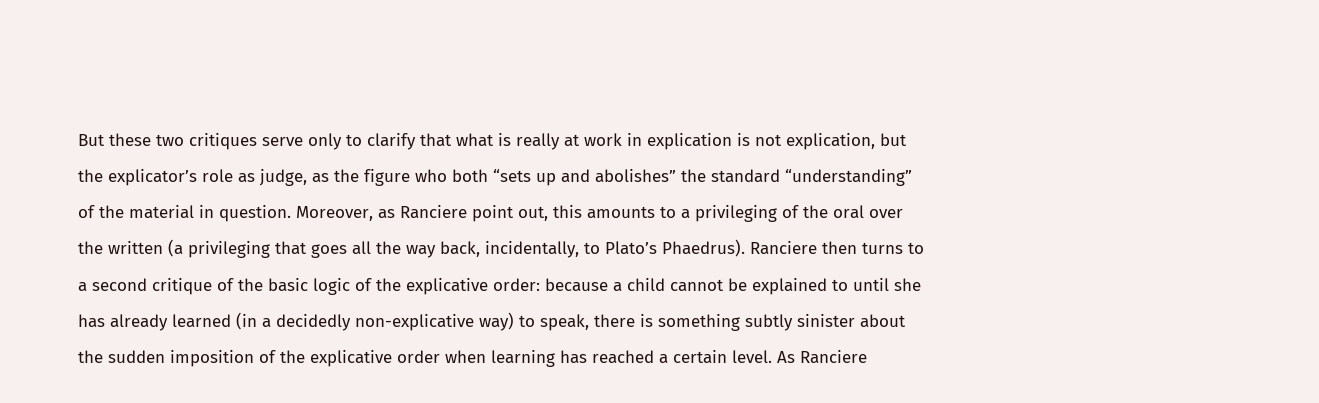But these two critiques serve only to clarify that what is really at work in explication is not explication, but the explicator’s role as judge, as the figure who both “sets up and abolishes” the standard “understanding” of the material in question. Moreover, as Ranciere point out, this amounts to a privileging of the oral over the written (a privileging that goes all the way back, incidentally, to Plato’s Phaedrus). Ranciere then turns to a second critique of the basic logic of the explicative order: because a child cannot be explained to until she has already learned (in a decidedly non-explicative way) to speak, there is something subtly sinister about the sudden imposition of the explicative order when learning has reached a certain level. As Ranciere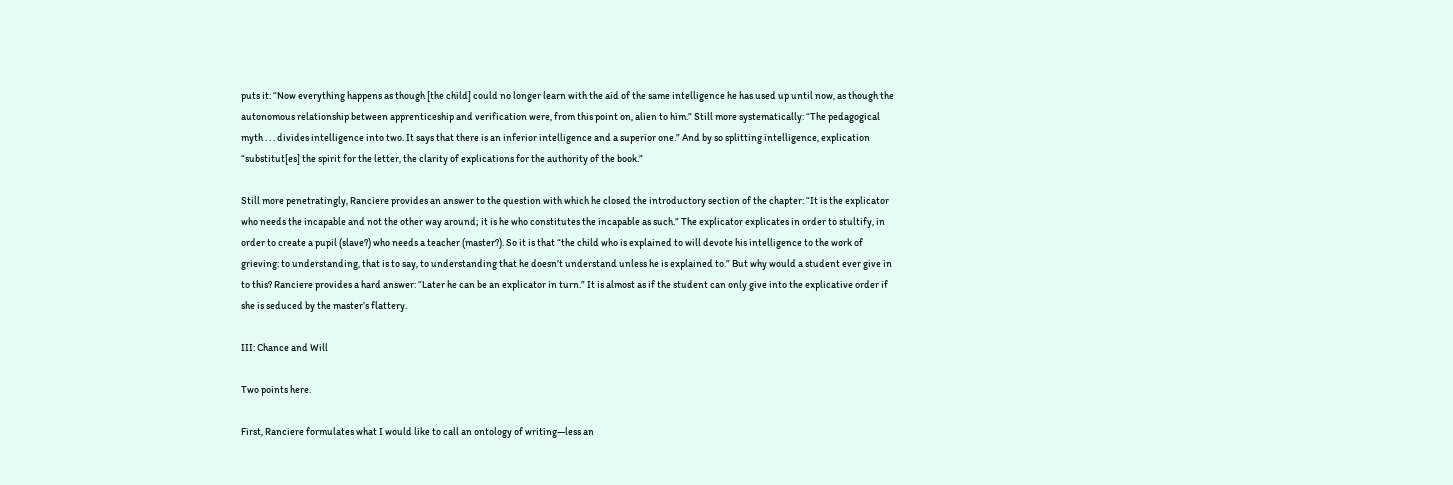puts it: “Now everything happens as though [the child] could no longer learn with the aid of the same intelligence he has used up until now, as though the autonomous relationship between apprenticeship and verification were, from this point on, alien to him.” Still more systematically: “The pedagogical myth . . . divides intelligence into two. It says that there is an inferior intelligence and a superior one.” And by so splitting intelligence, explication “substitut[es] the spirit for the letter, the clarity of explications for the authority of the book.”

Still more penetratingly, Ranciere provides an answer to the question with which he closed the introductory section of the chapter: “It is the explicator who needs the incapable and not the other way around; it is he who constitutes the incapable as such.” The explicator explicates in order to stultify, in order to create a pupil (slave?) who needs a teacher (master?). So it is that “the child who is explained to will devote his intelligence to the work of grieving: to understanding, that is to say, to understanding that he doesn’t understand unless he is explained to.” But why would a student ever give in to this? Ranciere provides a hard answer: “Later he can be an explicator in turn.” It is almost as if the student can only give into the explicative order if she is seduced by the master’s flattery.

III: Chance and Will

Two points here.

First, Ranciere formulates what I would like to call an ontology of writing—less an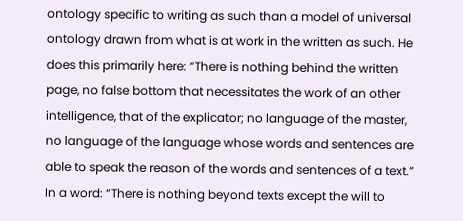ontology specific to writing as such than a model of universal ontology drawn from what is at work in the written as such. He does this primarily here: “There is nothing behind the written page, no false bottom that necessitates the work of an other intelligence, that of the explicator; no language of the master, no language of the language whose words and sentences are able to speak the reason of the words and sentences of a text.” In a word: “There is nothing beyond texts except the will to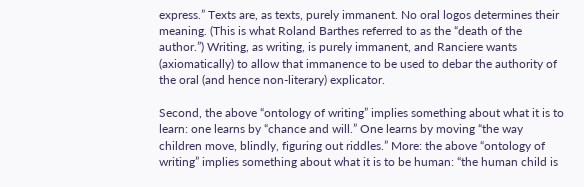express.” Texts are, as texts, purely immanent. No oral logos determines their meaning. (This is what Roland Barthes referred to as the “death of the author.”) Writing, as writing, is purely immanent, and Ranciere wants (axiomatically) to allow that immanence to be used to debar the authority of the oral (and hence non-literary) explicator.

Second, the above “ontology of writing” implies something about what it is to learn: one learns by “chance and will.” One learns by moving “the way children move, blindly, figuring out riddles.” More: the above “ontology of writing” implies something about what it is to be human: “the human child is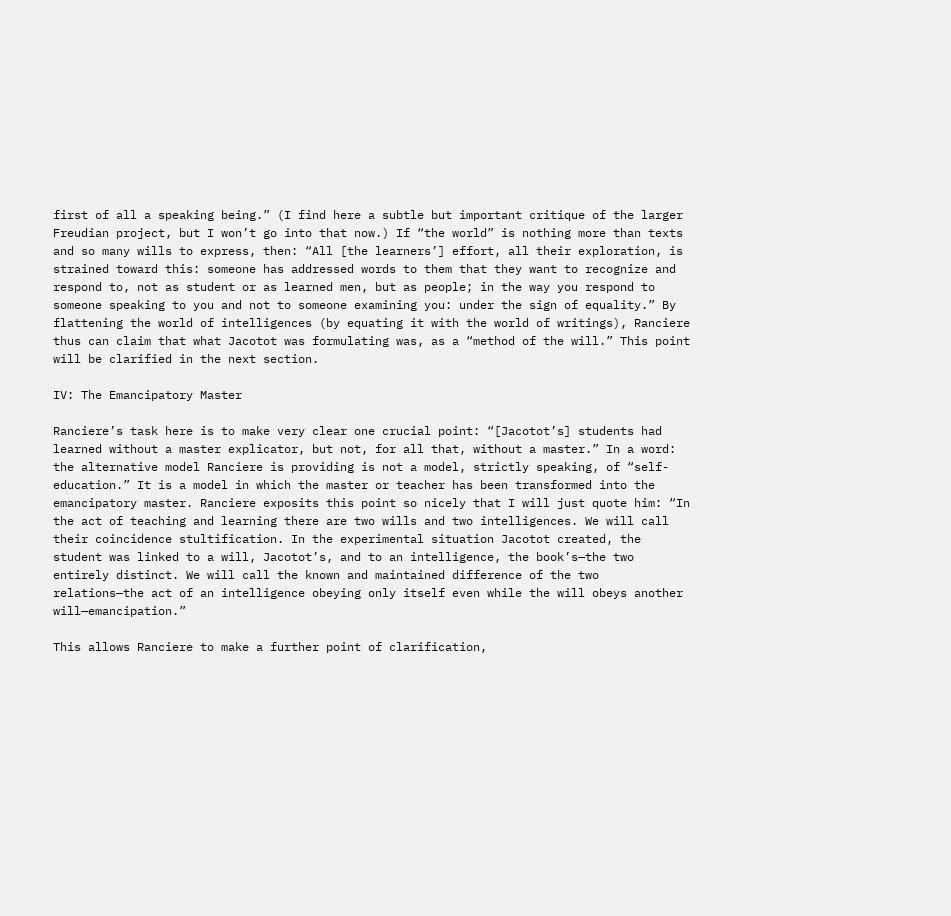first of all a speaking being.” (I find here a subtle but important critique of the larger Freudian project, but I won’t go into that now.) If “the world” is nothing more than texts and so many wills to express, then: “All [the learners’] effort, all their exploration, is strained toward this: someone has addressed words to them that they want to recognize and respond to, not as student or as learned men, but as people; in the way you respond to someone speaking to you and not to someone examining you: under the sign of equality.” By flattening the world of intelligences (by equating it with the world of writings), Ranciere thus can claim that what Jacotot was formulating was, as a “method of the will.” This point will be clarified in the next section.

IV: The Emancipatory Master

Ranciere’s task here is to make very clear one crucial point: “[Jacotot’s] students had learned without a master explicator, but not, for all that, without a master.” In a word: the alternative model Ranciere is providing is not a model, strictly speaking, of “self-education.” It is a model in which the master or teacher has been transformed into the emancipatory master. Ranciere exposits this point so nicely that I will just quote him: “In the act of teaching and learning there are two wills and two intelligences. We will call their coincidence stultification. In the experimental situation Jacotot created, the student was linked to a will, Jacotot’s, and to an intelligence, the book’s—the two entirely distinct. We will call the known and maintained difference of the two relations—the act of an intelligence obeying only itself even while the will obeys another will—emancipation.”

This allows Ranciere to make a further point of clarification,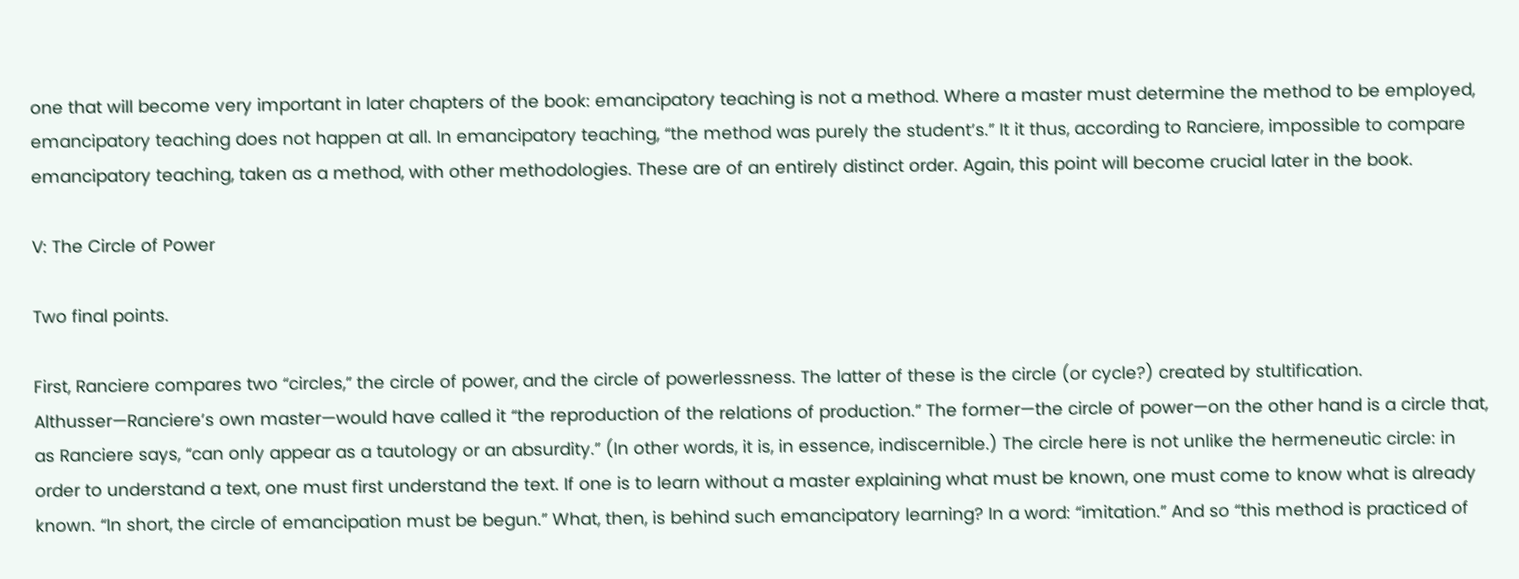one that will become very important in later chapters of the book: emancipatory teaching is not a method. Where a master must determine the method to be employed, emancipatory teaching does not happen at all. In emancipatory teaching, “the method was purely the student’s.” It it thus, according to Ranciere, impossible to compare emancipatory teaching, taken as a method, with other methodologies. These are of an entirely distinct order. Again, this point will become crucial later in the book.

V: The Circle of Power

Two final points.

First, Ranciere compares two “circles,” the circle of power, and the circle of powerlessness. The latter of these is the circle (or cycle?) created by stultification. Althusser—Ranciere’s own master—would have called it “the reproduction of the relations of production.” The former—the circle of power—on the other hand is a circle that, as Ranciere says, “can only appear as a tautology or an absurdity.” (In other words, it is, in essence, indiscernible.) The circle here is not unlike the hermeneutic circle: in order to understand a text, one must first understand the text. If one is to learn without a master explaining what must be known, one must come to know what is already known. “In short, the circle of emancipation must be begun.” What, then, is behind such emancipatory learning? In a word: “imitation.” And so “this method is practiced of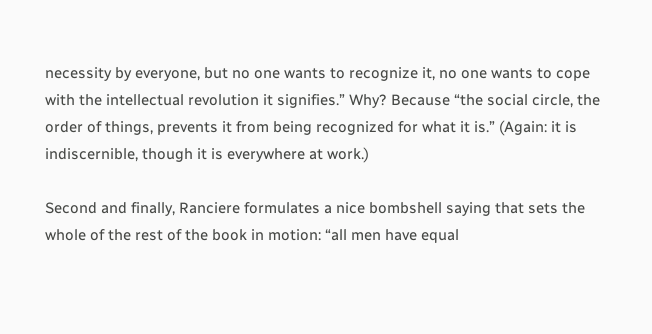necessity by everyone, but no one wants to recognize it, no one wants to cope with the intellectual revolution it signifies.” Why? Because “the social circle, the order of things, prevents it from being recognized for what it is.” (Again: it is indiscernible, though it is everywhere at work.)

Second and finally, Ranciere formulates a nice bombshell saying that sets the whole of the rest of the book in motion: “all men have equal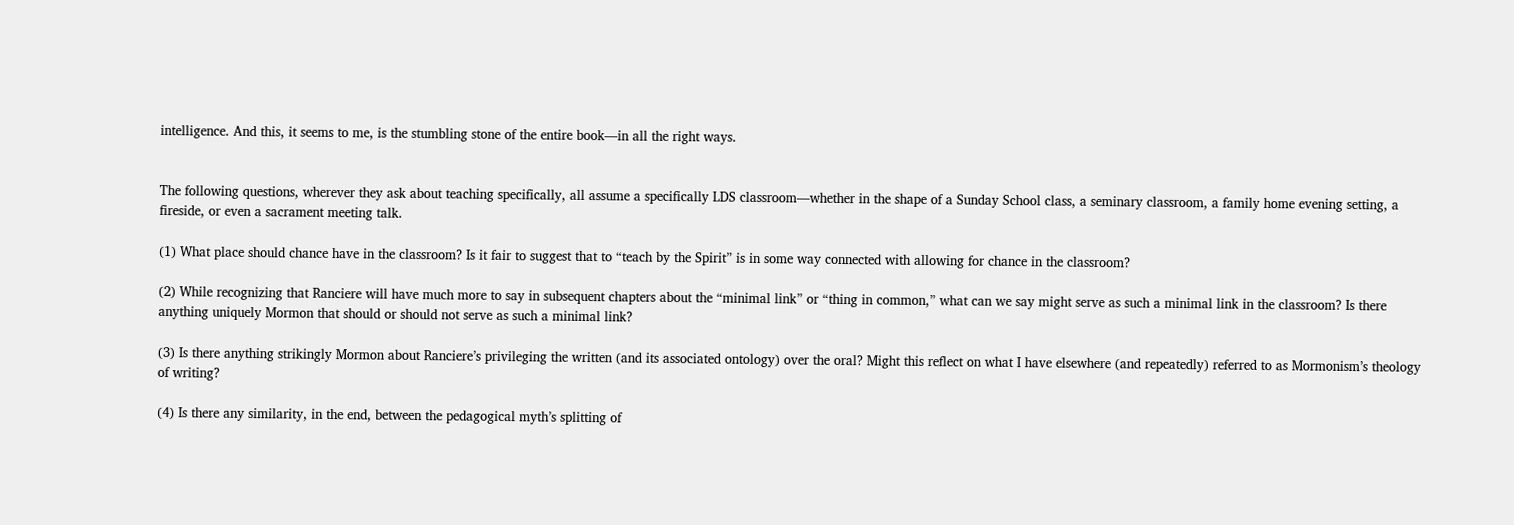intelligence. And this, it seems to me, is the stumbling stone of the entire book—in all the right ways.


The following questions, wherever they ask about teaching specifically, all assume a specifically LDS classroom—whether in the shape of a Sunday School class, a seminary classroom, a family home evening setting, a fireside, or even a sacrament meeting talk.

(1) What place should chance have in the classroom? Is it fair to suggest that to “teach by the Spirit” is in some way connected with allowing for chance in the classroom?

(2) While recognizing that Ranciere will have much more to say in subsequent chapters about the “minimal link” or “thing in common,” what can we say might serve as such a minimal link in the classroom? Is there anything uniquely Mormon that should or should not serve as such a minimal link?

(3) Is there anything strikingly Mormon about Ranciere’s privileging the written (and its associated ontology) over the oral? Might this reflect on what I have elsewhere (and repeatedly) referred to as Mormonism’s theology of writing?

(4) Is there any similarity, in the end, between the pedagogical myth’s splitting of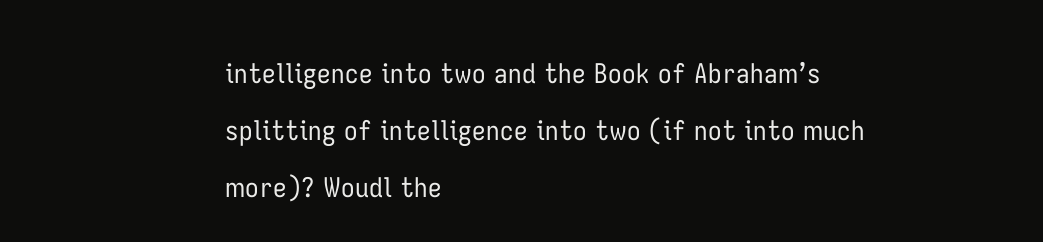intelligence into two and the Book of Abraham’s splitting of intelligence into two (if not into much more)? Woudl the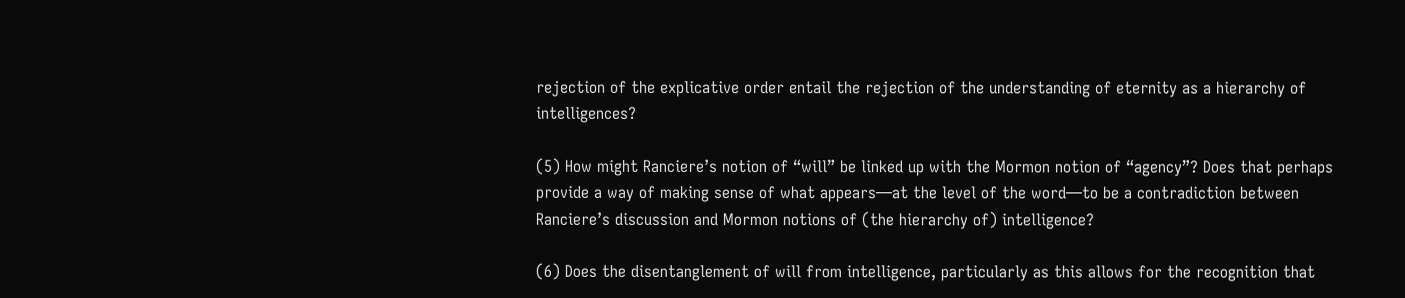rejection of the explicative order entail the rejection of the understanding of eternity as a hierarchy of intelligences?

(5) How might Ranciere’s notion of “will” be linked up with the Mormon notion of “agency”? Does that perhaps provide a way of making sense of what appears—at the level of the word—to be a contradiction between Ranciere’s discussion and Mormon notions of (the hierarchy of) intelligence?

(6) Does the disentanglement of will from intelligence, particularly as this allows for the recognition that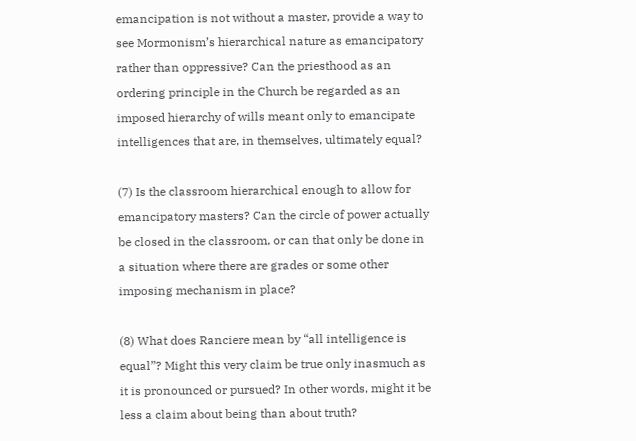emancipation is not without a master, provide a way to see Mormonism’s hierarchical nature as emancipatory rather than oppressive? Can the priesthood as an ordering principle in the Church be regarded as an imposed hierarchy of wills meant only to emancipate intelligences that are, in themselves, ultimately equal?

(7) Is the classroom hierarchical enough to allow for emancipatory masters? Can the circle of power actually be closed in the classroom, or can that only be done in a situation where there are grades or some other imposing mechanism in place?

(8) What does Ranciere mean by “all intelligence is equal”? Might this very claim be true only inasmuch as it is pronounced or pursued? In other words, might it be less a claim about being than about truth?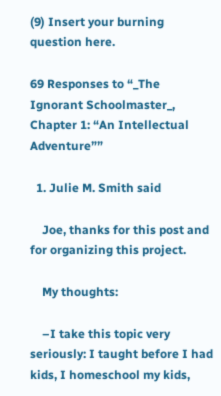(9) Insert your burning question here.

69 Responses to “_The Ignorant Schoolmaster_, Chapter 1: “An Intellectual Adventure””

  1. Julie M. Smith said

    Joe, thanks for this post and for organizing this project.

    My thoughts:

    –I take this topic very seriously: I taught before I had kids, I homeschool my kids,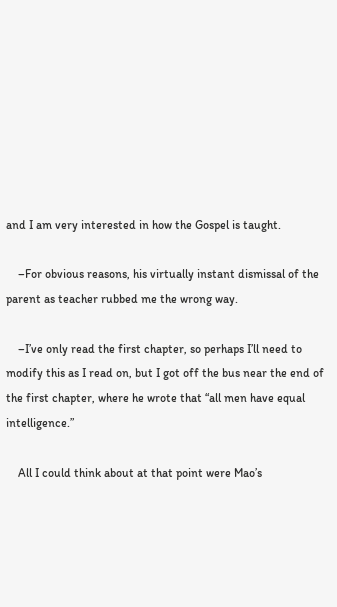and I am very interested in how the Gospel is taught.

    –For obvious reasons, his virtually instant dismissal of the parent as teacher rubbed me the wrong way.

    –I’ve only read the first chapter, so perhaps I’ll need to modify this as I read on, but I got off the bus near the end of the first chapter, where he wrote that “all men have equal intelligence.”

    All I could think about at that point were Mao’s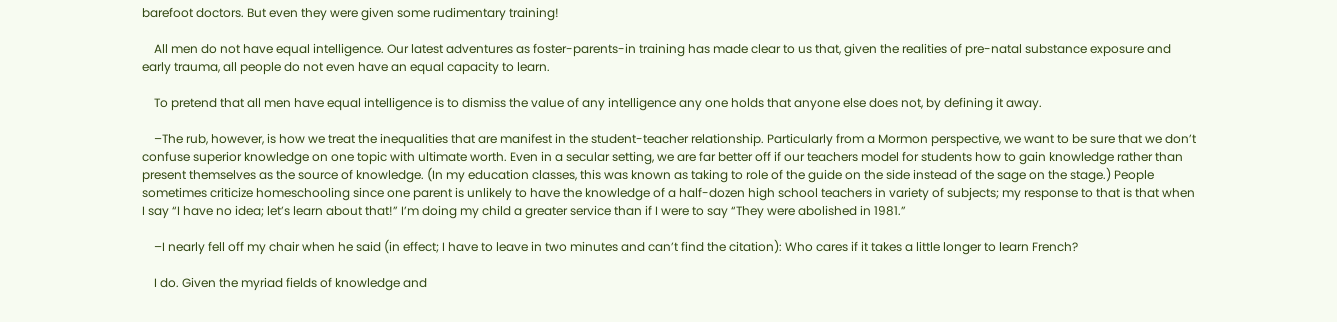barefoot doctors. But even they were given some rudimentary training!

    All men do not have equal intelligence. Our latest adventures as foster-parents-in training has made clear to us that, given the realities of pre-natal substance exposure and early trauma, all people do not even have an equal capacity to learn.

    To pretend that all men have equal intelligence is to dismiss the value of any intelligence any one holds that anyone else does not, by defining it away.

    –The rub, however, is how we treat the inequalities that are manifest in the student-teacher relationship. Particularly from a Mormon perspective, we want to be sure that we don’t confuse superior knowledge on one topic with ultimate worth. Even in a secular setting, we are far better off if our teachers model for students how to gain knowledge rather than present themselves as the source of knowledge. (In my education classes, this was known as taking to role of the guide on the side instead of the sage on the stage.) People sometimes criticize homeschooling since one parent is unlikely to have the knowledge of a half-dozen high school teachers in variety of subjects; my response to that is that when I say “I have no idea; let’s learn about that!” I’m doing my child a greater service than if I were to say “They were abolished in 1981.”

    –I nearly fell off my chair when he said (in effect; I have to leave in two minutes and can’t find the citation): Who cares if it takes a little longer to learn French?

    I do. Given the myriad fields of knowledge and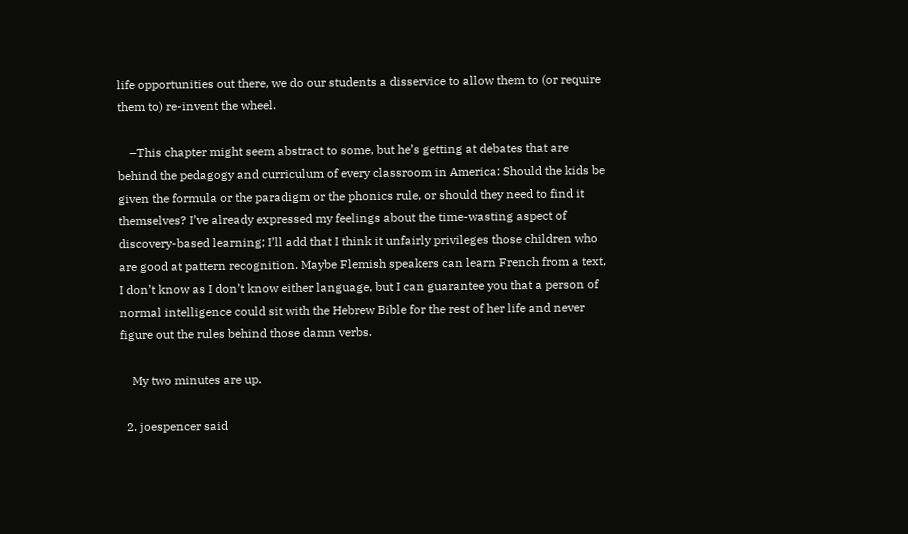life opportunities out there, we do our students a disservice to allow them to (or require them to) re-invent the wheel.

    –This chapter might seem abstract to some, but he’s getting at debates that are behind the pedagogy and curriculum of every classroom in America: Should the kids be given the formula or the paradigm or the phonics rule, or should they need to find it themselves? I’ve already expressed my feelings about the time-wasting aspect of discovery-based learning; I’ll add that I think it unfairly privileges those children who are good at pattern recognition. Maybe Flemish speakers can learn French from a text, I don’t know as I don’t know either language, but I can guarantee you that a person of normal intelligence could sit with the Hebrew Bible for the rest of her life and never figure out the rules behind those damn verbs.

    My two minutes are up.

  2. joespencer said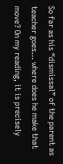So far as his “dismissal” of the parent as teacher goes… where does he make that move? On my reading, it is precisely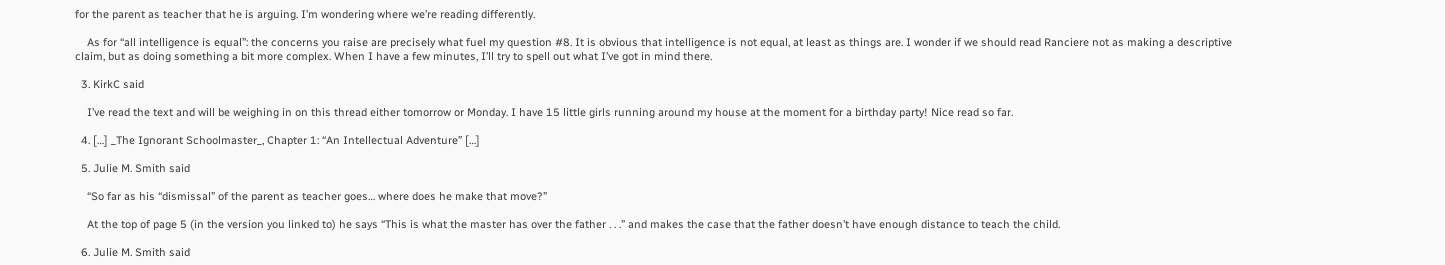for the parent as teacher that he is arguing. I’m wondering where we’re reading differently.

    As for “all intelligence is equal”: the concerns you raise are precisely what fuel my question #8. It is obvious that intelligence is not equal, at least as things are. I wonder if we should read Ranciere not as making a descriptive claim, but as doing something a bit more complex. When I have a few minutes, I’ll try to spell out what I’ve got in mind there.

  3. KirkC said

    I’ve read the text and will be weighing in on this thread either tomorrow or Monday. I have 15 little girls running around my house at the moment for a birthday party! Nice read so far.

  4. […] _The Ignorant Schoolmaster_, Chapter 1: “An Intellectual Adventure” […]

  5. Julie M. Smith said

    “So far as his “dismissal” of the parent as teacher goes… where does he make that move?”

    At the top of page 5 (in the version you linked to) he says “This is what the master has over the father . . .” and makes the case that the father doesn’t have enough distance to teach the child.

  6. Julie M. Smith said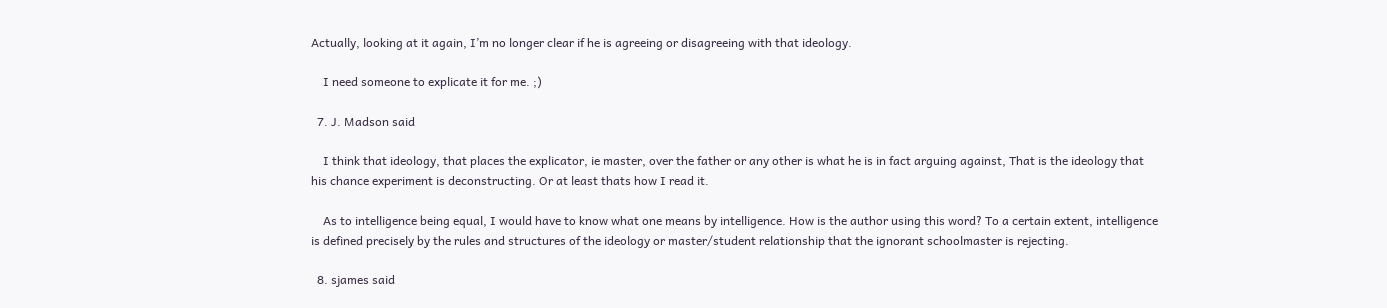Actually, looking at it again, I’m no longer clear if he is agreeing or disagreeing with that ideology.

    I need someone to explicate it for me. ;)

  7. J. Madson said

    I think that ideology, that places the explicator, ie master, over the father or any other is what he is in fact arguing against, That is the ideology that his chance experiment is deconstructing. Or at least thats how I read it.

    As to intelligence being equal, I would have to know what one means by intelligence. How is the author using this word? To a certain extent, intelligence is defined precisely by the rules and structures of the ideology or master/student relationship that the ignorant schoolmaster is rejecting.

  8. sjames said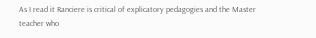As I read it Ranciere is critical of explicatory pedagogies and the Master teacher who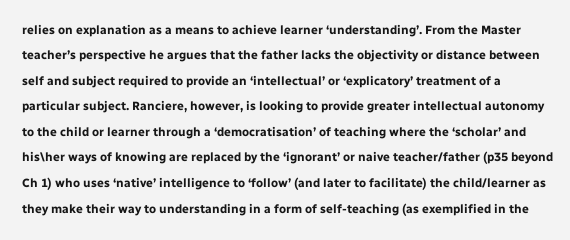relies on explanation as a means to achieve learner ‘understanding’. From the Master teacher’s perspective he argues that the father lacks the objectivity or distance between self and subject required to provide an ‘intellectual’ or ‘explicatory’ treatment of a particular subject. Ranciere, however, is looking to provide greater intellectual autonomy to the child or learner through a ‘democratisation’ of teaching where the ‘scholar’ and his\her ways of knowing are replaced by the ‘ignorant’ or naive teacher/father (p35 beyond Ch 1) who uses ‘native’ intelligence to ‘follow’ (and later to facilitate) the child/learner as they make their way to understanding in a form of self-teaching (as exemplified in the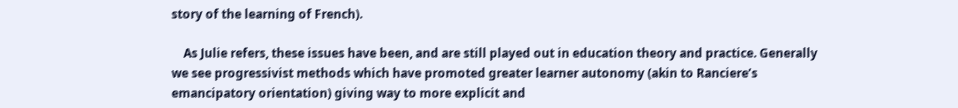story of the learning of French).

    As Julie refers, these issues have been, and are still played out in education theory and practice. Generally we see progressivist methods which have promoted greater learner autonomy (akin to Ranciere’s emancipatory orientation) giving way to more explicit and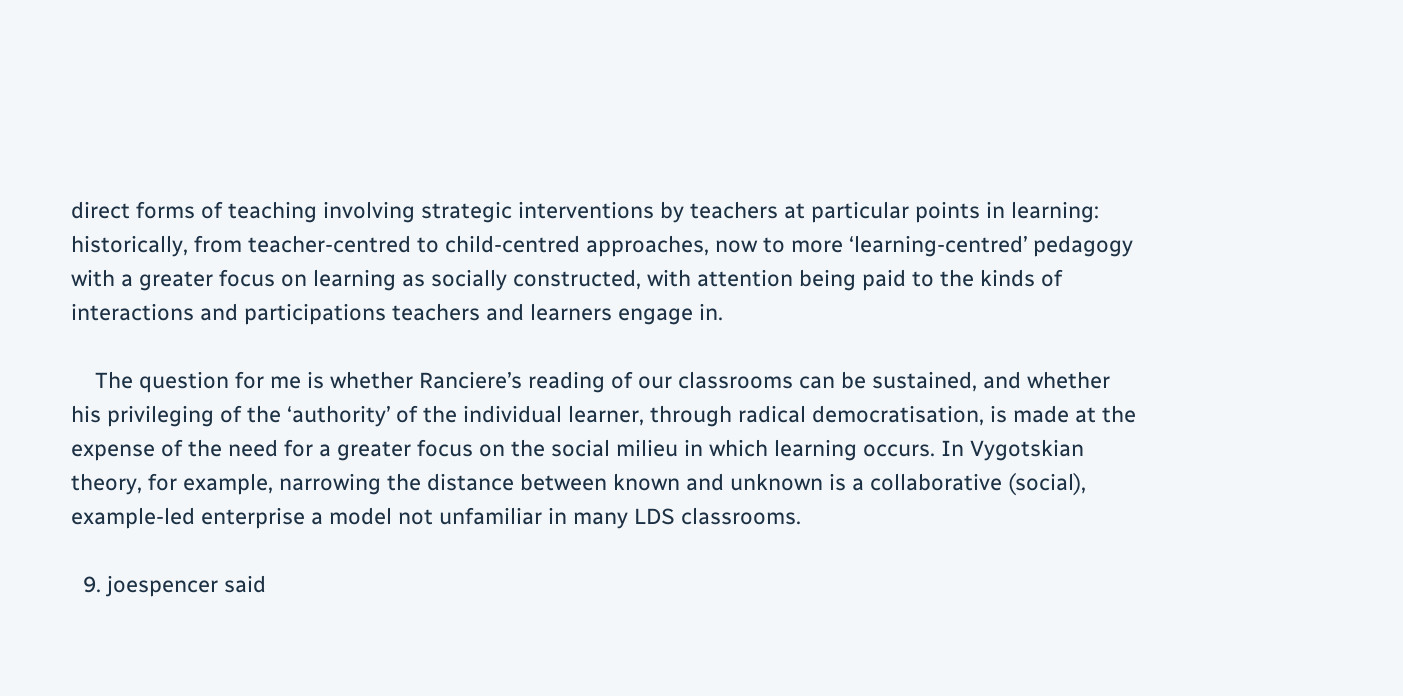direct forms of teaching involving strategic interventions by teachers at particular points in learning: historically, from teacher-centred to child-centred approaches, now to more ‘learning-centred’ pedagogy with a greater focus on learning as socially constructed, with attention being paid to the kinds of interactions and participations teachers and learners engage in.

    The question for me is whether Ranciere’s reading of our classrooms can be sustained, and whether his privileging of the ‘authority’ of the individual learner, through radical democratisation, is made at the expense of the need for a greater focus on the social milieu in which learning occurs. In Vygotskian theory, for example, narrowing the distance between known and unknown is a collaborative (social), example-led enterprise a model not unfamiliar in many LDS classrooms.

  9. joespencer said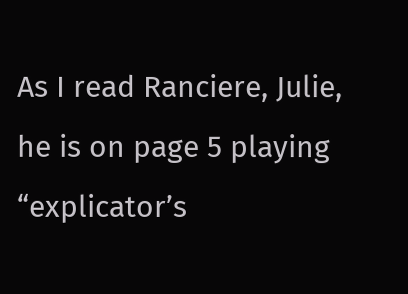As I read Ranciere, Julie, he is on page 5 playing “explicator’s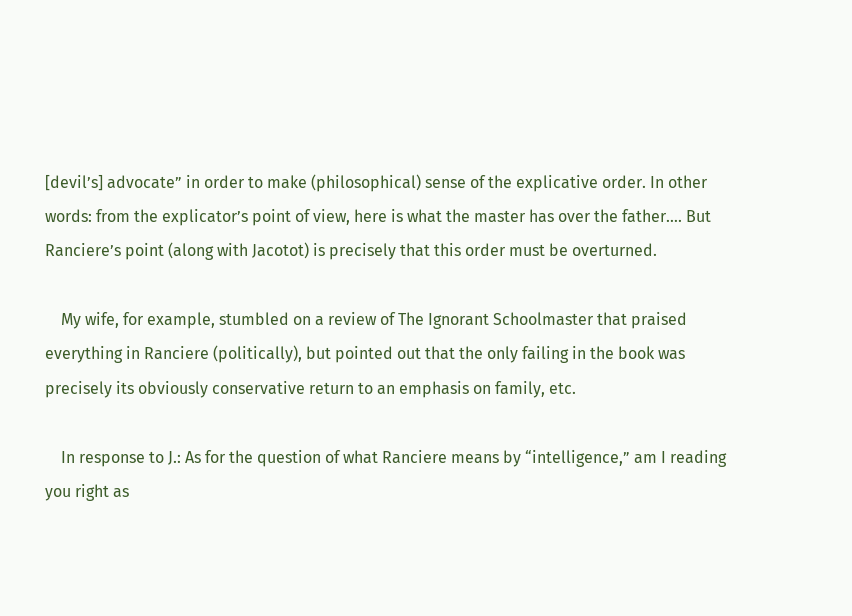[devil’s] advocate” in order to make (philosophical) sense of the explicative order. In other words: from the explicator’s point of view, here is what the master has over the father…. But Ranciere’s point (along with Jacotot) is precisely that this order must be overturned.

    My wife, for example, stumbled on a review of The Ignorant Schoolmaster that praised everything in Ranciere (politically), but pointed out that the only failing in the book was precisely its obviously conservative return to an emphasis on family, etc.

    In response to J.: As for the question of what Ranciere means by “intelligence,” am I reading you right as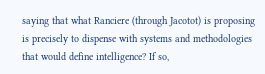saying that what Ranciere (through Jacotot) is proposing is precisely to dispense with systems and methodologies that would define intelligence? If so,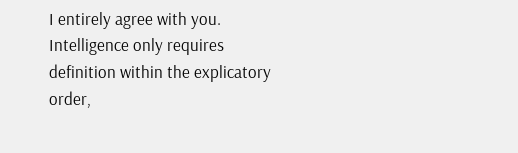I entirely agree with you. Intelligence only requires definition within the explicatory order,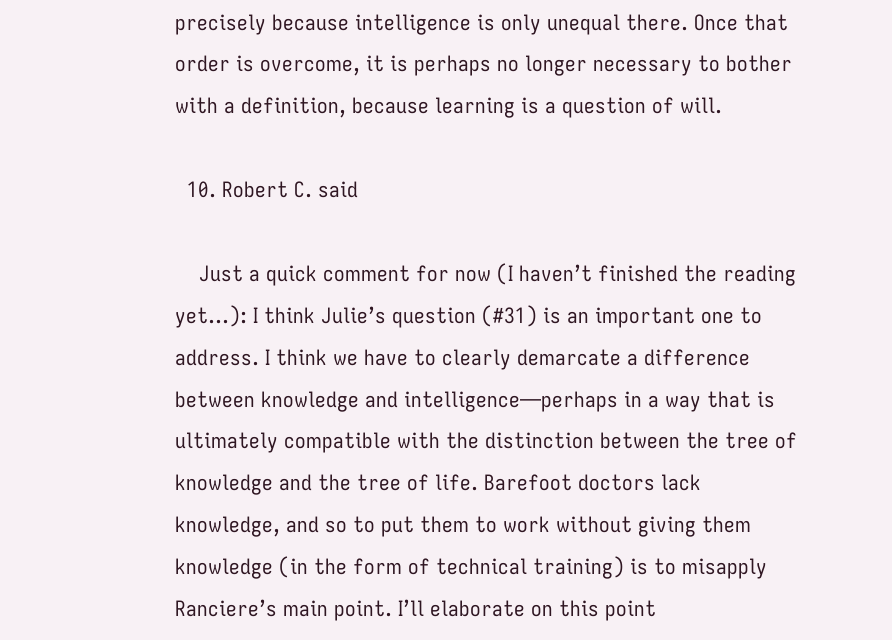precisely because intelligence is only unequal there. Once that order is overcome, it is perhaps no longer necessary to bother with a definition, because learning is a question of will.

  10. Robert C. said

    Just a quick comment for now (I haven’t finished the reading yet…): I think Julie’s question (#31) is an important one to address. I think we have to clearly demarcate a difference between knowledge and intelligence—perhaps in a way that is ultimately compatible with the distinction between the tree of knowledge and the tree of life. Barefoot doctors lack knowledge, and so to put them to work without giving them knowledge (in the form of technical training) is to misapply Ranciere’s main point. I’ll elaborate on this point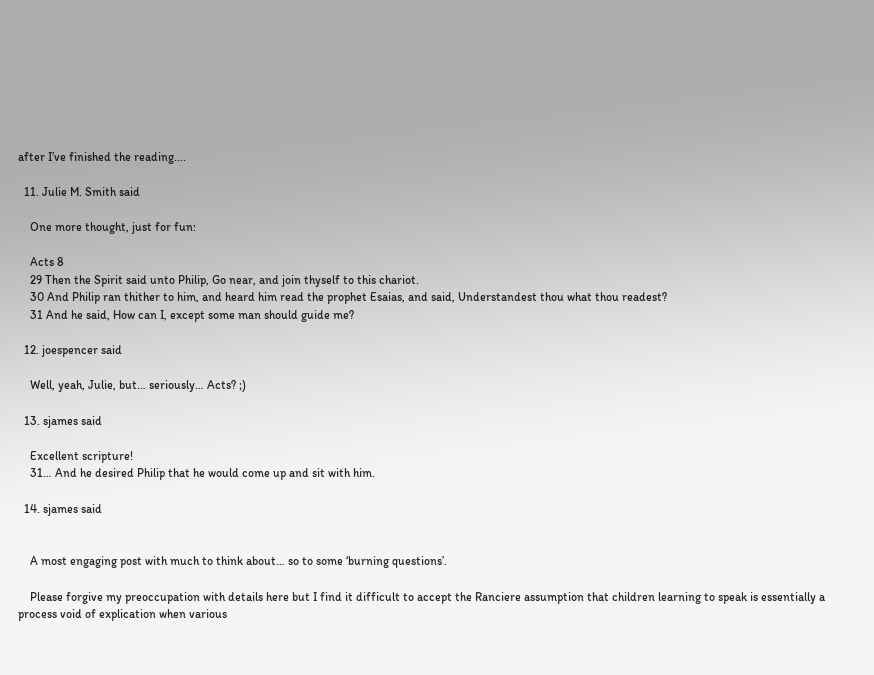after I’ve finished the reading….

  11. Julie M. Smith said

    One more thought, just for fun:

    Acts 8
    29 Then the Spirit said unto Philip, Go near, and join thyself to this chariot.
    30 And Philip ran thither to him, and heard him read the prophet Esaias, and said, Understandest thou what thou readest?
    31 And he said, How can I, except some man should guide me?

  12. joespencer said

    Well, yeah, Julie, but… seriously… Acts? ;)

  13. sjames said

    Excellent scripture!
    31… And he desired Philip that he would come up and sit with him.

  14. sjames said


    A most engaging post with much to think about… so to some ‘burning questions’.

    Please forgive my preoccupation with details here but I find it difficult to accept the Ranciere assumption that children learning to speak is essentially a process void of explication when various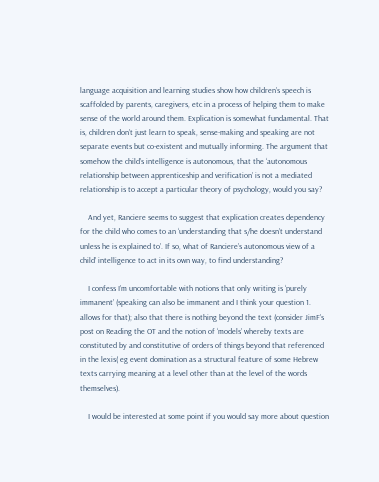language acquisition and learning studies show how children’s speech is scaffolded by parents, caregivers, etc in a process of helping them to make sense of the world around them. Explication is somewhat fundamental. That is, children don’t just learn to speak, sense-making and speaking are not separate events but co-existent and mutually informing. The argument that somehow the child’s intelligence is autonomous, that the ‘autonomous relationship between apprenticeship and verification’ is not a mediated relationship is to accept a particular theory of psychology, would you say?

    And yet, Ranciere seems to suggest that explication creates dependency for the child who comes to an ‘understanding that s/he doesn’t understand unless he is explained to’. If so, what of Ranciere’s autonomous view of a child’ intelligence to act in its own way, to find understanding?

    I confess I’m uncomfortable with notions that only writing is ‘purely immanent’ (speaking can also be immanent and I think your question 1. allows for that); also that there is nothing beyond the text (consider JimF’s post on Reading the OT and the notion of ‘models’ whereby texts are constituted by and constitutive of orders of things beyond that referenced in the lexis( eg event domination as a structural feature of some Hebrew texts carrying meaning at a level other than at the level of the words themselves).

    I would be interested at some point if you would say more about question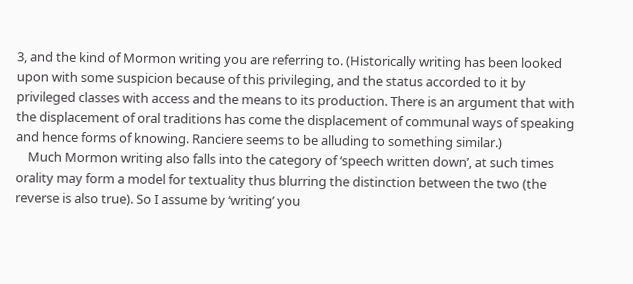3, and the kind of Mormon writing you are referring to. (Historically writing has been looked upon with some suspicion because of this privileging, and the status accorded to it by privileged classes with access and the means to its production. There is an argument that with the displacement of oral traditions has come the displacement of communal ways of speaking and hence forms of knowing. Ranciere seems to be alluding to something similar.)
    Much Mormon writing also falls into the category of ‘speech written down’, at such times orality may form a model for textuality thus blurring the distinction between the two (the reverse is also true). So I assume by ‘writing’ you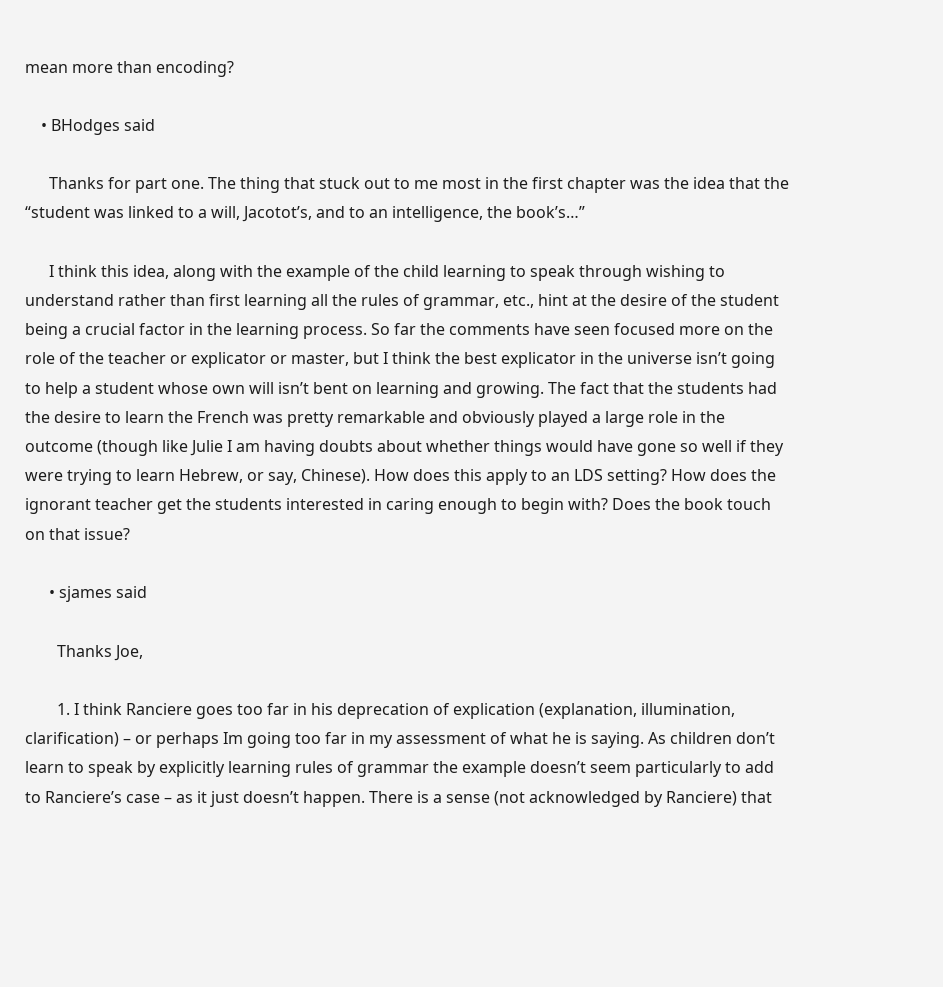mean more than encoding?

    • BHodges said

      Thanks for part one. The thing that stuck out to me most in the first chapter was the idea that the “student was linked to a will, Jacotot’s, and to an intelligence, the book’s…”

      I think this idea, along with the example of the child learning to speak through wishing to understand rather than first learning all the rules of grammar, etc., hint at the desire of the student being a crucial factor in the learning process. So far the comments have seen focused more on the role of the teacher or explicator or master, but I think the best explicator in the universe isn’t going to help a student whose own will isn’t bent on learning and growing. The fact that the students had the desire to learn the French was pretty remarkable and obviously played a large role in the outcome (though like Julie I am having doubts about whether things would have gone so well if they were trying to learn Hebrew, or say, Chinese). How does this apply to an LDS setting? How does the ignorant teacher get the students interested in caring enough to begin with? Does the book touch on that issue?

      • sjames said

        Thanks Joe,

        1. I think Ranciere goes too far in his deprecation of explication (explanation, illumination, clarification) – or perhaps Im going too far in my assessment of what he is saying. As children don’t learn to speak by explicitly learning rules of grammar the example doesn’t seem particularly to add to Ranciere’s case – as it just doesn’t happen. There is a sense (not acknowledged by Ranciere) that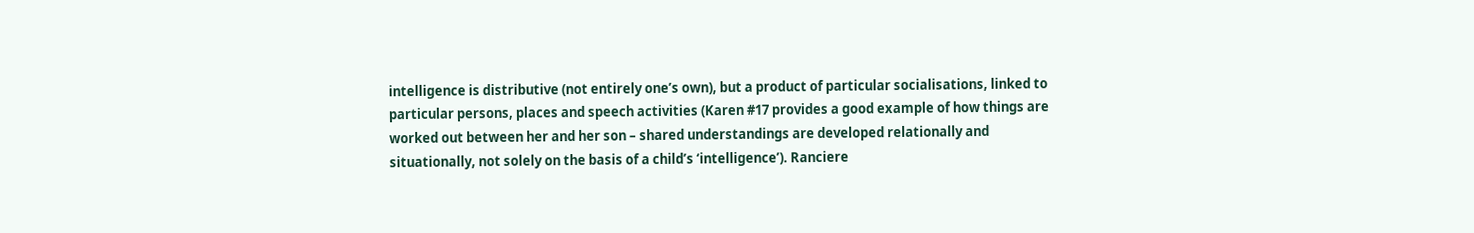intelligence is distributive (not entirely one’s own), but a product of particular socialisations, linked to particular persons, places and speech activities (Karen #17 provides a good example of how things are worked out between her and her son – shared understandings are developed relationally and situationally, not solely on the basis of a child’s ‘intelligence’). Ranciere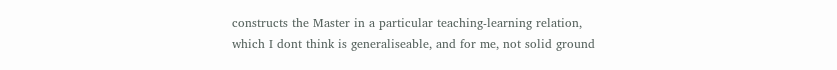constructs the Master in a particular teaching-learning relation, which I dont think is generaliseable, and for me, not solid ground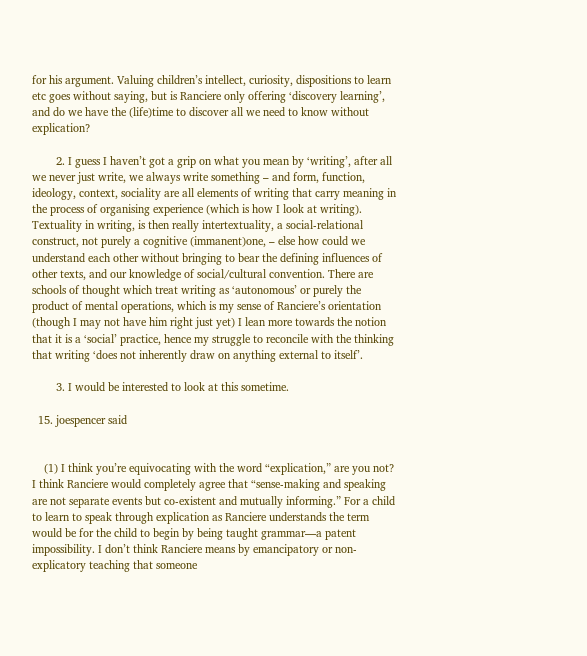for his argument. Valuing children’s intellect, curiosity, dispositions to learn etc goes without saying, but is Ranciere only offering ‘discovery learning’, and do we have the (life)time to discover all we need to know without explication?

        2. I guess I haven’t got a grip on what you mean by ‘writing’, after all we never just write, we always write something – and form, function, ideology, context, sociality are all elements of writing that carry meaning in the process of organising experience (which is how I look at writing). Textuality in writing, is then really intertextuality, a social-relational construct, not purely a cognitive (immanent)one, – else how could we understand each other without bringing to bear the defining influences of other texts, and our knowledge of social/cultural convention. There are schools of thought which treat writing as ‘autonomous’ or purely the product of mental operations, which is my sense of Ranciere’s orientation (though I may not have him right just yet) I lean more towards the notion that it is a ‘social’ practice, hence my struggle to reconcile with the thinking that writing ‘does not inherently draw on anything external to itself’.

        3. I would be interested to look at this sometime.

  15. joespencer said


    (1) I think you’re equivocating with the word “explication,” are you not? I think Ranciere would completely agree that “sense-making and speaking are not separate events but co-existent and mutually informing.” For a child to learn to speak through explication as Ranciere understands the term would be for the child to begin by being taught grammar—a patent impossibility. I don’t think Ranciere means by emancipatory or non-explicatory teaching that someone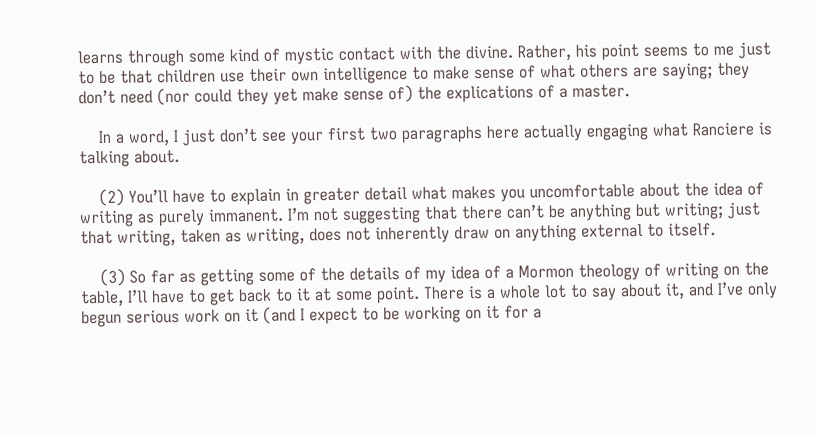learns through some kind of mystic contact with the divine. Rather, his point seems to me just to be that children use their own intelligence to make sense of what others are saying; they don’t need (nor could they yet make sense of) the explications of a master.

    In a word, I just don’t see your first two paragraphs here actually engaging what Ranciere is talking about.

    (2) You’ll have to explain in greater detail what makes you uncomfortable about the idea of writing as purely immanent. I’m not suggesting that there can’t be anything but writing; just that writing, taken as writing, does not inherently draw on anything external to itself.

    (3) So far as getting some of the details of my idea of a Mormon theology of writing on the table, I’ll have to get back to it at some point. There is a whole lot to say about it, and I’ve only begun serious work on it (and I expect to be working on it for a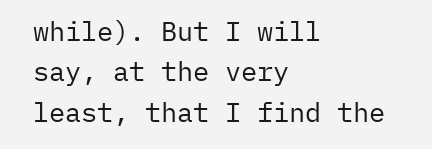while). But I will say, at the very least, that I find the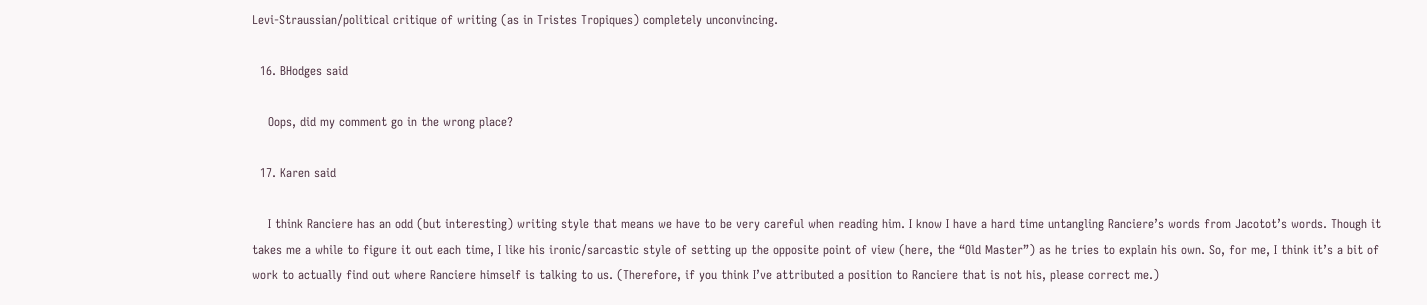Levi-Straussian/political critique of writing (as in Tristes Tropiques) completely unconvincing.

  16. BHodges said

    Oops, did my comment go in the wrong place?

  17. Karen said

    I think Ranciere has an odd (but interesting) writing style that means we have to be very careful when reading him. I know I have a hard time untangling Ranciere’s words from Jacotot’s words. Though it takes me a while to figure it out each time, I like his ironic/sarcastic style of setting up the opposite point of view (here, the “Old Master”) as he tries to explain his own. So, for me, I think it’s a bit of work to actually find out where Ranciere himself is talking to us. (Therefore, if you think I’ve attributed a position to Ranciere that is not his, please correct me.)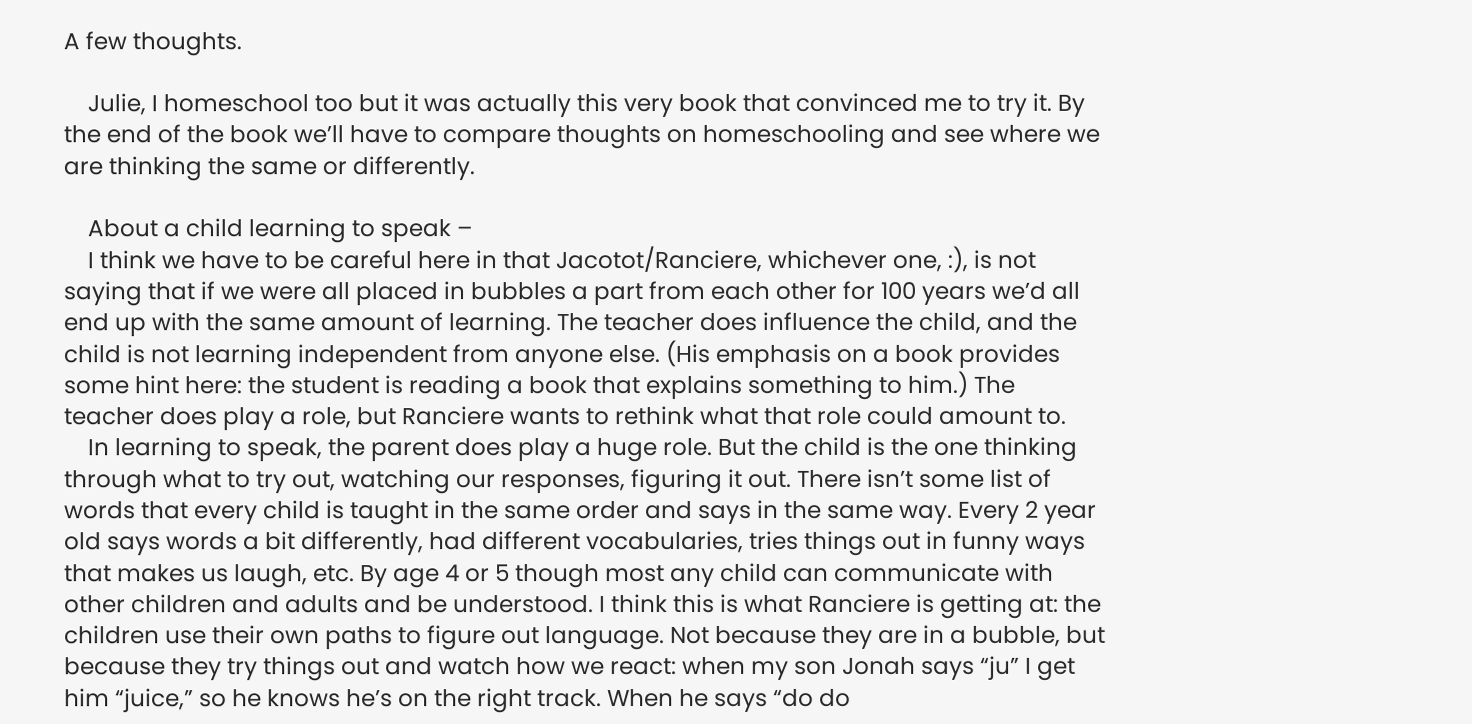A few thoughts.

    Julie, I homeschool too but it was actually this very book that convinced me to try it. By the end of the book we’ll have to compare thoughts on homeschooling and see where we are thinking the same or differently.

    About a child learning to speak –
    I think we have to be careful here in that Jacotot/Ranciere, whichever one, :), is not saying that if we were all placed in bubbles a part from each other for 100 years we’d all end up with the same amount of learning. The teacher does influence the child, and the child is not learning independent from anyone else. (His emphasis on a book provides some hint here: the student is reading a book that explains something to him.) The teacher does play a role, but Ranciere wants to rethink what that role could amount to.
    In learning to speak, the parent does play a huge role. But the child is the one thinking through what to try out, watching our responses, figuring it out. There isn’t some list of words that every child is taught in the same order and says in the same way. Every 2 year old says words a bit differently, had different vocabularies, tries things out in funny ways that makes us laugh, etc. By age 4 or 5 though most any child can communicate with other children and adults and be understood. I think this is what Ranciere is getting at: the children use their own paths to figure out language. Not because they are in a bubble, but because they try things out and watch how we react: when my son Jonah says “ju” I get him “juice,” so he knows he’s on the right track. When he says “do do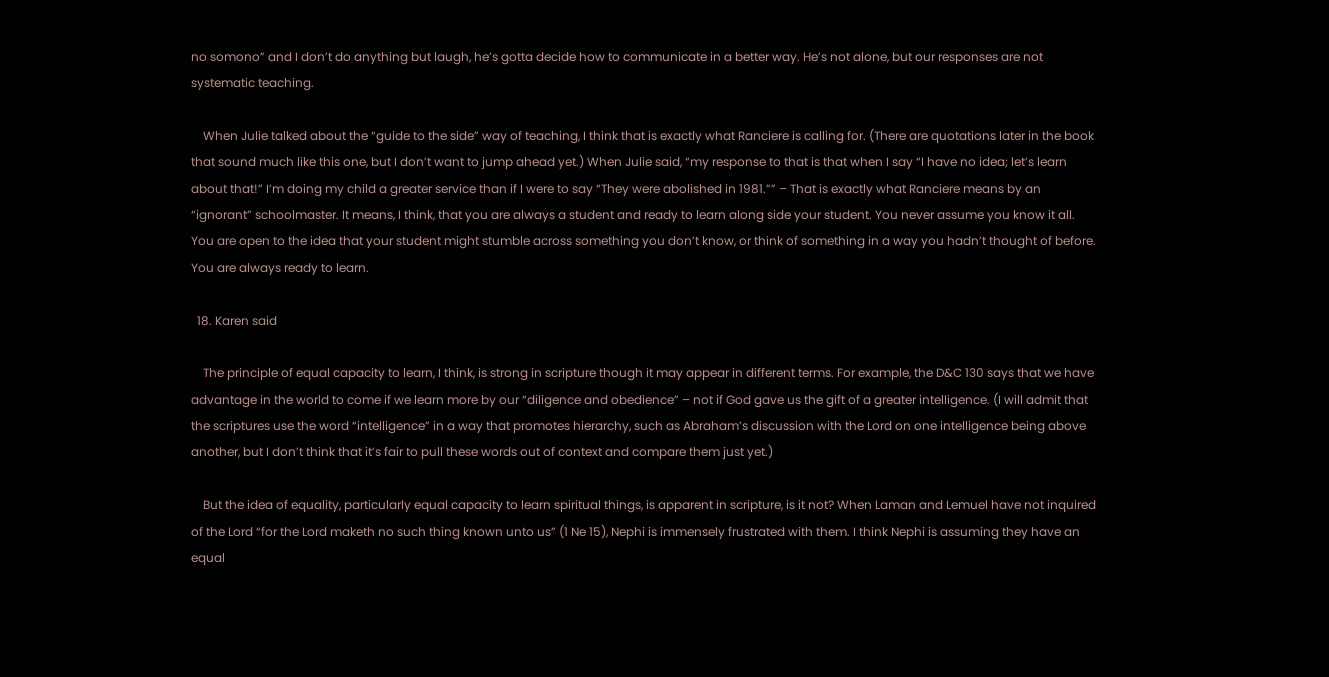no somono” and I don’t do anything but laugh, he’s gotta decide how to communicate in a better way. He’s not alone, but our responses are not systematic teaching.

    When Julie talked about the “guide to the side” way of teaching, I think that is exactly what Ranciere is calling for. (There are quotations later in the book that sound much like this one, but I don’t want to jump ahead yet.) When Julie said, “my response to that is that when I say “I have no idea; let’s learn about that!” I’m doing my child a greater service than if I were to say “They were abolished in 1981.”” – That is exactly what Ranciere means by an “ignorant” schoolmaster. It means, I think, that you are always a student and ready to learn along side your student. You never assume you know it all. You are open to the idea that your student might stumble across something you don’t know, or think of something in a way you hadn’t thought of before. You are always ready to learn.

  18. Karen said

    The principle of equal capacity to learn, I think, is strong in scripture though it may appear in different terms. For example, the D&C 130 says that we have advantage in the world to come if we learn more by our “diligence and obedience” – not if God gave us the gift of a greater intelligence. (I will admit that the scriptures use the word “intelligence” in a way that promotes hierarchy, such as Abraham’s discussion with the Lord on one intelligence being above another, but I don’t think that it’s fair to pull these words out of context and compare them just yet.)

    But the idea of equality, particularly equal capacity to learn spiritual things, is apparent in scripture, is it not? When Laman and Lemuel have not inquired of the Lord “for the Lord maketh no such thing known unto us” (1 Ne 15), Nephi is immensely frustrated with them. I think Nephi is assuming they have an equal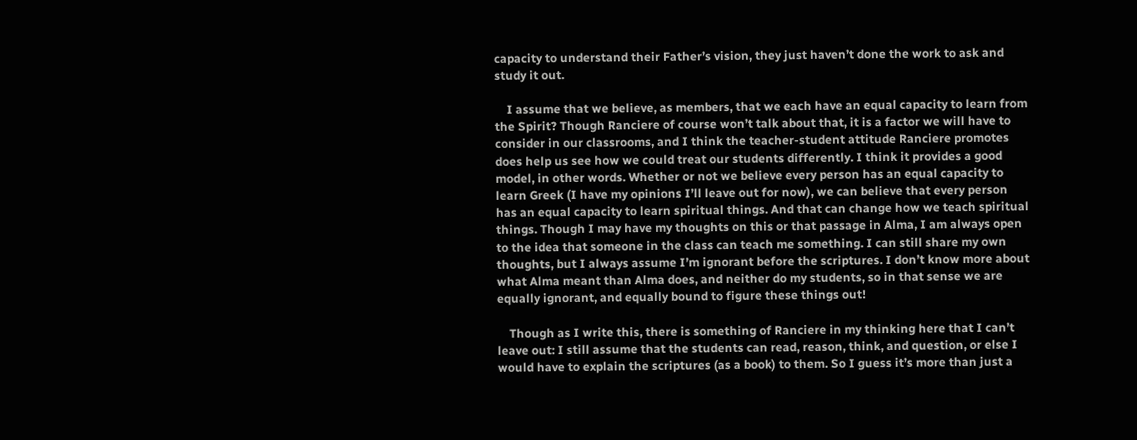capacity to understand their Father’s vision, they just haven’t done the work to ask and study it out.

    I assume that we believe, as members, that we each have an equal capacity to learn from the Spirit? Though Ranciere of course won’t talk about that, it is a factor we will have to consider in our classrooms, and I think the teacher-student attitude Ranciere promotes does help us see how we could treat our students differently. I think it provides a good model, in other words. Whether or not we believe every person has an equal capacity to learn Greek (I have my opinions I’ll leave out for now), we can believe that every person has an equal capacity to learn spiritual things. And that can change how we teach spiritual things. Though I may have my thoughts on this or that passage in Alma, I am always open to the idea that someone in the class can teach me something. I can still share my own thoughts, but I always assume I’m ignorant before the scriptures. I don’t know more about what Alma meant than Alma does, and neither do my students, so in that sense we are equally ignorant, and equally bound to figure these things out!

    Though as I write this, there is something of Ranciere in my thinking here that I can’t leave out: I still assume that the students can read, reason, think, and question, or else I would have to explain the scriptures (as a book) to them. So I guess it’s more than just a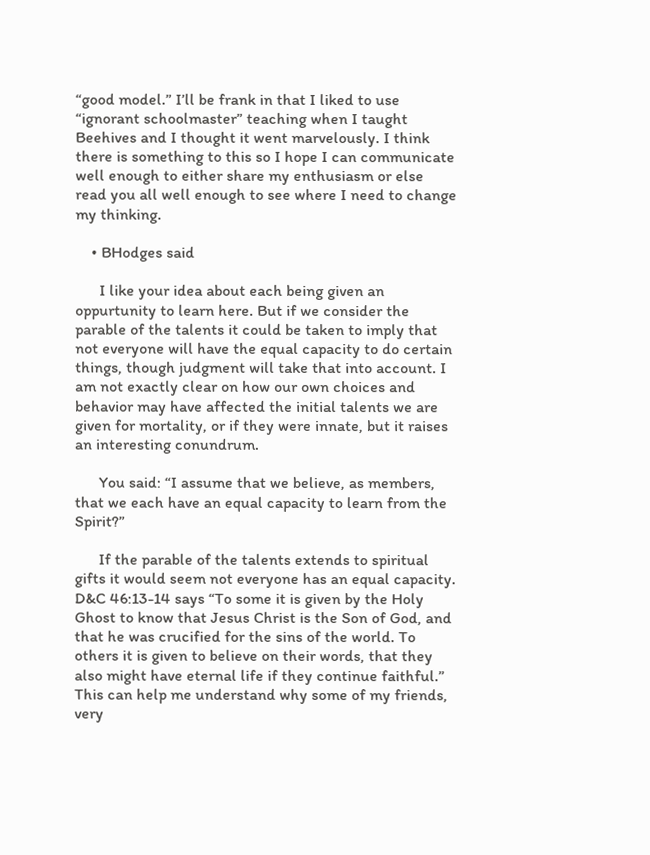“good model.” I’ll be frank in that I liked to use “ignorant schoolmaster” teaching when I taught Beehives and I thought it went marvelously. I think there is something to this so I hope I can communicate well enough to either share my enthusiasm or else read you all well enough to see where I need to change my thinking.

    • BHodges said

      I like your idea about each being given an oppurtunity to learn here. But if we consider the parable of the talents it could be taken to imply that not everyone will have the equal capacity to do certain things, though judgment will take that into account. I am not exactly clear on how our own choices and behavior may have affected the initial talents we are given for mortality, or if they were innate, but it raises an interesting conundrum.

      You said: “I assume that we believe, as members, that we each have an equal capacity to learn from the Spirit?”

      If the parable of the talents extends to spiritual gifts it would seem not everyone has an equal capacity. D&C 46:13-14 says “To some it is given by the Holy Ghost to know that Jesus Christ is the Son of God, and that he was crucified for the sins of the world. To others it is given to believe on their words, that they also might have eternal life if they continue faithful.” This can help me understand why some of my friends, very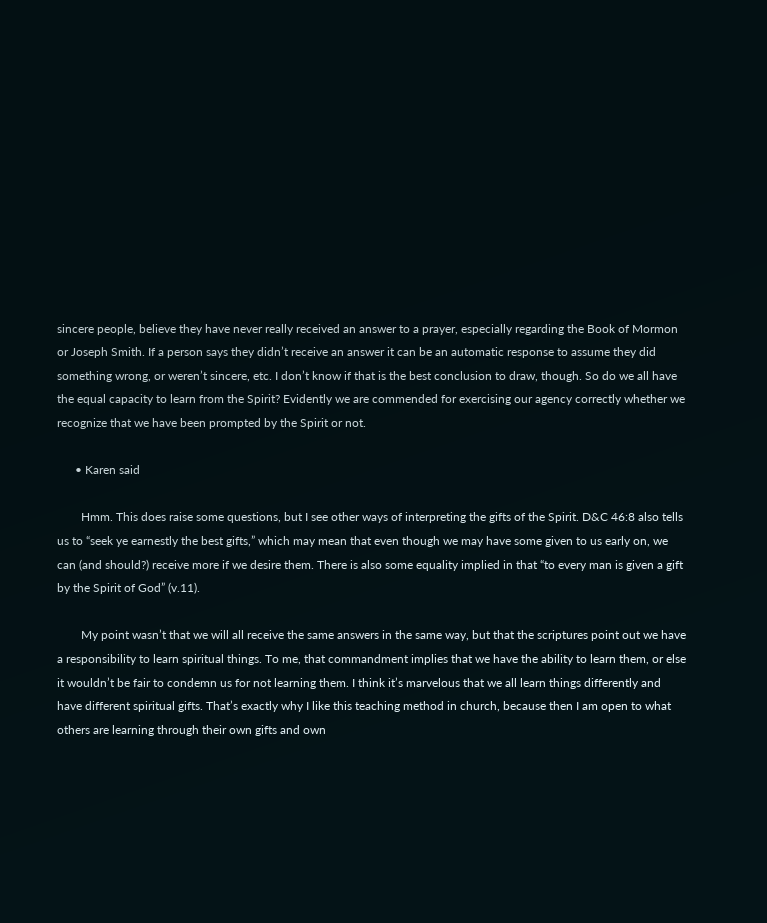sincere people, believe they have never really received an answer to a prayer, especially regarding the Book of Mormon or Joseph Smith. If a person says they didn’t receive an answer it can be an automatic response to assume they did something wrong, or weren’t sincere, etc. I don’t know if that is the best conclusion to draw, though. So do we all have the equal capacity to learn from the Spirit? Evidently we are commended for exercising our agency correctly whether we recognize that we have been prompted by the Spirit or not.

      • Karen said

        Hmm. This does raise some questions, but I see other ways of interpreting the gifts of the Spirit. D&C 46:8 also tells us to “seek ye earnestly the best gifts,” which may mean that even though we may have some given to us early on, we can (and should?) receive more if we desire them. There is also some equality implied in that “to every man is given a gift by the Spirit of God” (v.11).

        My point wasn’t that we will all receive the same answers in the same way, but that the scriptures point out we have a responsibility to learn spiritual things. To me, that commandment implies that we have the ability to learn them, or else it wouldn’t be fair to condemn us for not learning them. I think it’s marvelous that we all learn things differently and have different spiritual gifts. That’s exactly why I like this teaching method in church, because then I am open to what others are learning through their own gifts and own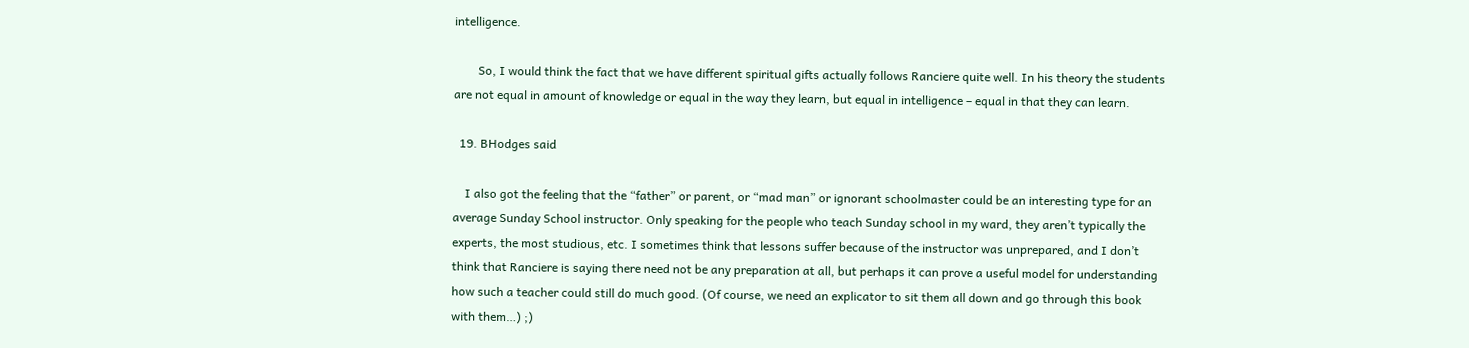intelligence.

        So, I would think the fact that we have different spiritual gifts actually follows Ranciere quite well. In his theory the students are not equal in amount of knowledge or equal in the way they learn, but equal in intelligence – equal in that they can learn.

  19. BHodges said

    I also got the feeling that the “father” or parent, or “mad man” or ignorant schoolmaster could be an interesting type for an average Sunday School instructor. Only speaking for the people who teach Sunday school in my ward, they aren’t typically the experts, the most studious, etc. I sometimes think that lessons suffer because of the instructor was unprepared, and I don’t think that Ranciere is saying there need not be any preparation at all, but perhaps it can prove a useful model for understanding how such a teacher could still do much good. (Of course, we need an explicator to sit them all down and go through this book with them…) ;)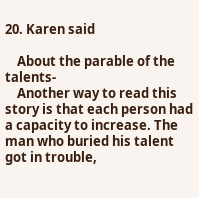20. Karen said

    About the parable of the talents-
    Another way to read this story is that each person had a capacity to increase. The man who buried his talent got in trouble,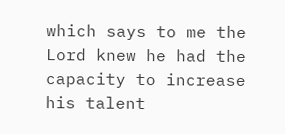which says to me the Lord knew he had the capacity to increase his talent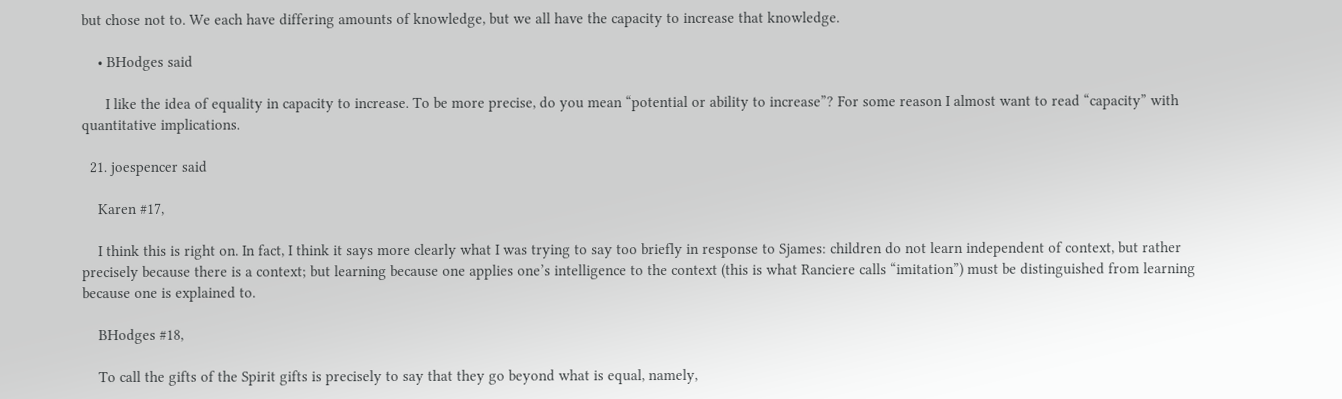but chose not to. We each have differing amounts of knowledge, but we all have the capacity to increase that knowledge.

    • BHodges said

      I like the idea of equality in capacity to increase. To be more precise, do you mean “potential or ability to increase”? For some reason I almost want to read “capacity” with quantitative implications.

  21. joespencer said

    Karen #17,

    I think this is right on. In fact, I think it says more clearly what I was trying to say too briefly in response to Sjames: children do not learn independent of context, but rather precisely because there is a context; but learning because one applies one’s intelligence to the context (this is what Ranciere calls “imitation”) must be distinguished from learning because one is explained to.

    BHodges #18,

    To call the gifts of the Spirit gifts is precisely to say that they go beyond what is equal, namely,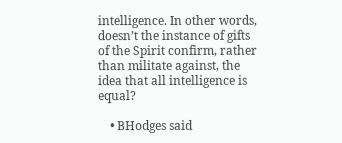intelligence. In other words, doesn’t the instance of gifts of the Spirit confirm, rather than militate against, the idea that all intelligence is equal?

    • BHodges said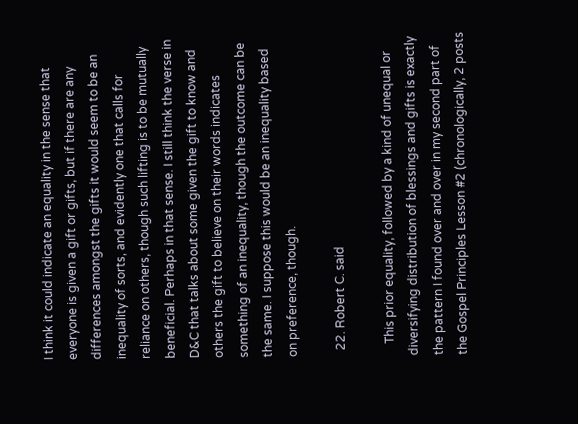I think it could indicate an equality in the sense that everyone is given a gift or gifts, but if there are any differences amongst the gifts it would seem to be an inequality of sorts, and evidently one that calls for reliance on others, though such lifting is to be mutually beneficial. Perhaps in that sense. I still think the verse in D&C that talks about some given the gift to know and others the gift to believe on their words indicates something of an inequality, though the outcome can be the same. I suppose this would be an inequality based on preference, though.

  22. Robert C. said

    This prior equality, followed by a kind of unequal or diversifying distribution of blessings and gifts is exactly the pattern I found over and over in my second part of the Gospel Principles Lesson #2 (chronologically, 2 posts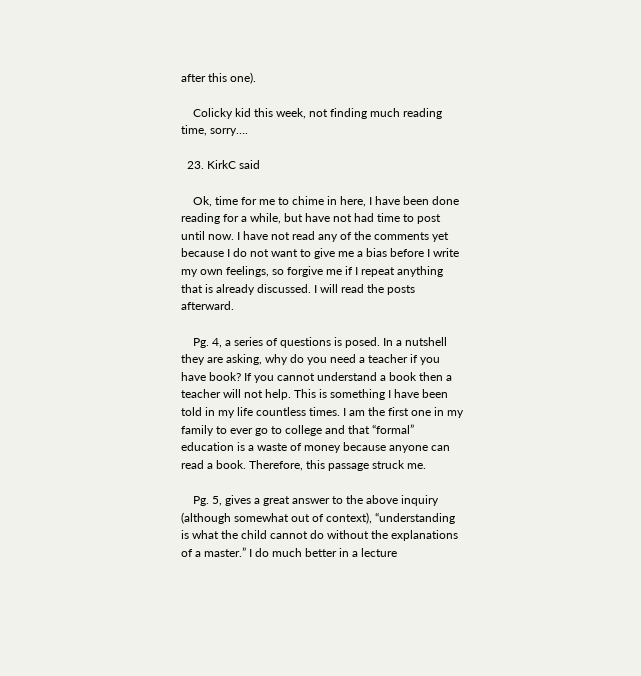after this one).

    Colicky kid this week, not finding much reading time, sorry….

  23. KirkC said

    Ok, time for me to chime in here, I have been done reading for a while, but have not had time to post until now. I have not read any of the comments yet because I do not want to give me a bias before I write my own feelings, so forgive me if I repeat anything that is already discussed. I will read the posts afterward.

    Pg. 4, a series of questions is posed. In a nutshell they are asking, why do you need a teacher if you have book? If you cannot understand a book then a teacher will not help. This is something I have been told in my life countless times. I am the first one in my family to ever go to college and that “formal” education is a waste of money because anyone can read a book. Therefore, this passage struck me.

    Pg. 5, gives a great answer to the above inquiry (although somewhat out of context), “understanding is what the child cannot do without the explanations of a master.” I do much better in a lecture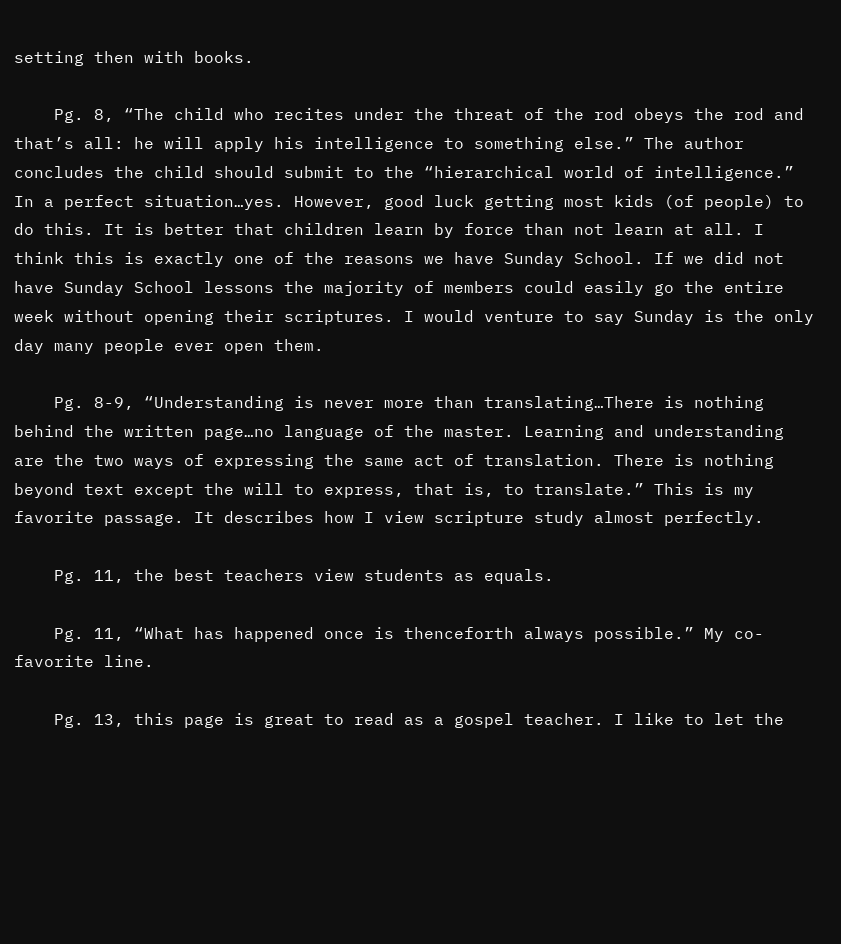setting then with books.

    Pg. 8, “The child who recites under the threat of the rod obeys the rod and that’s all: he will apply his intelligence to something else.” The author concludes the child should submit to the “hierarchical world of intelligence.” In a perfect situation…yes. However, good luck getting most kids (of people) to do this. It is better that children learn by force than not learn at all. I think this is exactly one of the reasons we have Sunday School. If we did not have Sunday School lessons the majority of members could easily go the entire week without opening their scriptures. I would venture to say Sunday is the only day many people ever open them.

    Pg. 8-9, “Understanding is never more than translating…There is nothing behind the written page…no language of the master. Learning and understanding are the two ways of expressing the same act of translation. There is nothing beyond text except the will to express, that is, to translate.” This is my favorite passage. It describes how I view scripture study almost perfectly.

    Pg. 11, the best teachers view students as equals.

    Pg. 11, “What has happened once is thenceforth always possible.” My co-favorite line.

    Pg. 13, this page is great to read as a gospel teacher. I like to let the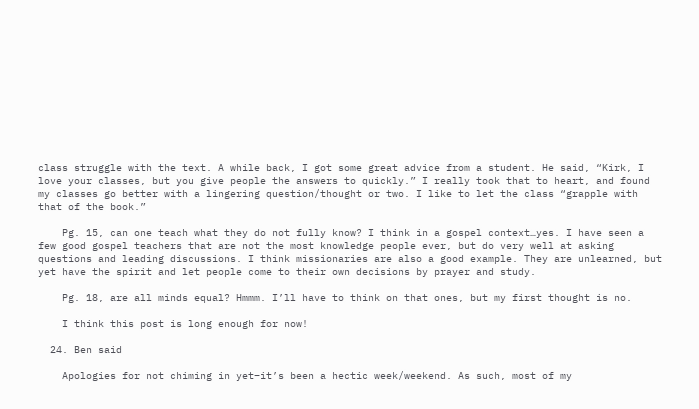class struggle with the text. A while back, I got some great advice from a student. He said, “Kirk, I love your classes, but you give people the answers to quickly.” I really took that to heart, and found my classes go better with a lingering question/thought or two. I like to let the class “grapple with that of the book.”

    Pg. 15, can one teach what they do not fully know? I think in a gospel context…yes. I have seen a few good gospel teachers that are not the most knowledge people ever, but do very well at asking questions and leading discussions. I think missionaries are also a good example. They are unlearned, but yet have the spirit and let people come to their own decisions by prayer and study.

    Pg. 18, are all minds equal? Hmmm. I’ll have to think on that ones, but my first thought is no.

    I think this post is long enough for now!

  24. Ben said

    Apologies for not chiming in yet–it’s been a hectic week/weekend. As such, most of my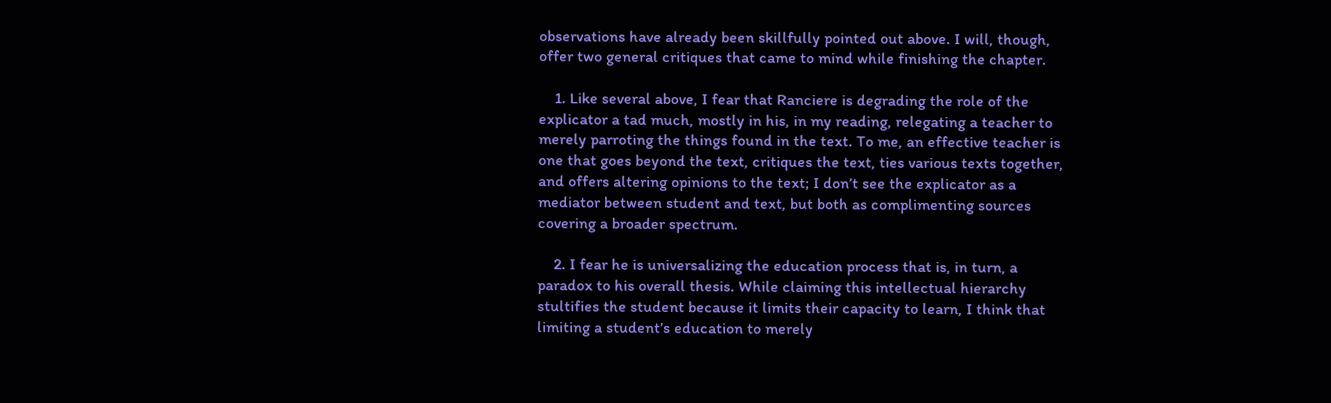observations have already been skillfully pointed out above. I will, though, offer two general critiques that came to mind while finishing the chapter.

    1. Like several above, I fear that Ranciere is degrading the role of the explicator a tad much, mostly in his, in my reading, relegating a teacher to merely parroting the things found in the text. To me, an effective teacher is one that goes beyond the text, critiques the text, ties various texts together, and offers altering opinions to the text; I don’t see the explicator as a mediator between student and text, but both as complimenting sources covering a broader spectrum.

    2. I fear he is universalizing the education process that is, in turn, a paradox to his overall thesis. While claiming this intellectual hierarchy stultifies the student because it limits their capacity to learn, I think that limiting a student’s education to merely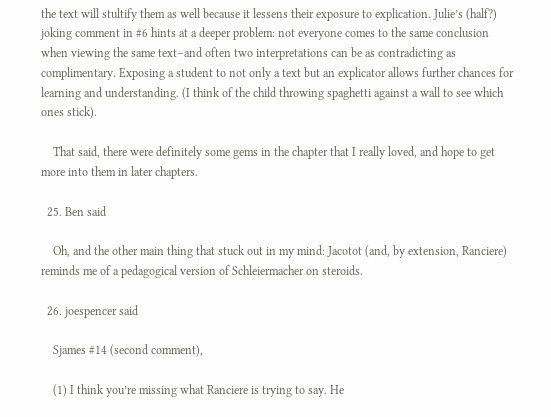the text will stultify them as well because it lessens their exposure to explication. Julie’s (half?) joking comment in #6 hints at a deeper problem: not everyone comes to the same conclusion when viewing the same text–and often two interpretations can be as contradicting as complimentary. Exposing a student to not only a text but an explicator allows further chances for learning and understanding. (I think of the child throwing spaghetti against a wall to see which ones stick).

    That said, there were definitely some gems in the chapter that I really loved, and hope to get more into them in later chapters.

  25. Ben said

    Oh, and the other main thing that stuck out in my mind: Jacotot (and, by extension, Ranciere) reminds me of a pedagogical version of Schleiermacher on steroids.

  26. joespencer said

    Sjames #14 (second comment),

    (1) I think you’re missing what Ranciere is trying to say. He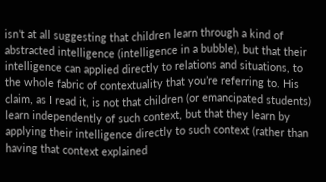isn’t at all suggesting that children learn through a kind of abstracted intelligence (intelligence in a bubble), but that their intelligence can applied directly to relations and situations, to the whole fabric of contextuality that you’re referring to. His claim, as I read it, is not that children (or emancipated students) learn independently of such context, but that they learn by applying their intelligence directly to such context (rather than having that context explained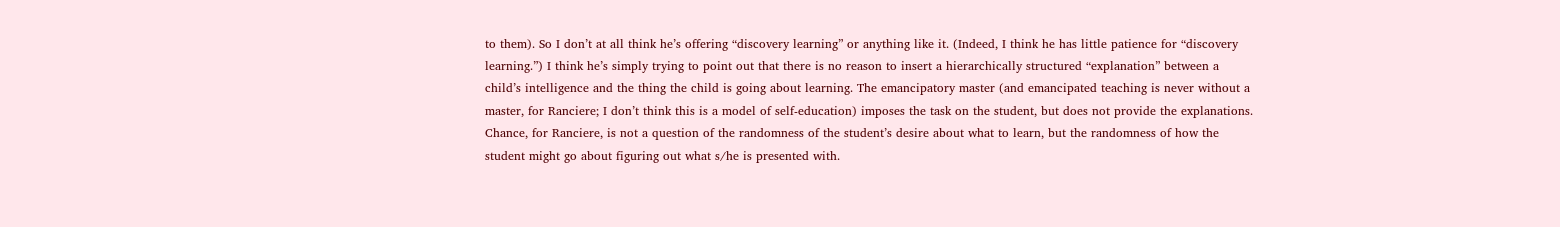to them). So I don’t at all think he’s offering “discovery learning” or anything like it. (Indeed, I think he has little patience for “discovery learning.”) I think he’s simply trying to point out that there is no reason to insert a hierarchically structured “explanation” between a child’s intelligence and the thing the child is going about learning. The emancipatory master (and emancipated teaching is never without a master, for Ranciere; I don’t think this is a model of self-education) imposes the task on the student, but does not provide the explanations. Chance, for Ranciere, is not a question of the randomness of the student’s desire about what to learn, but the randomness of how the student might go about figuring out what s/he is presented with.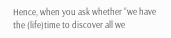Hence, when you ask whether “we have the (life)time to discover all we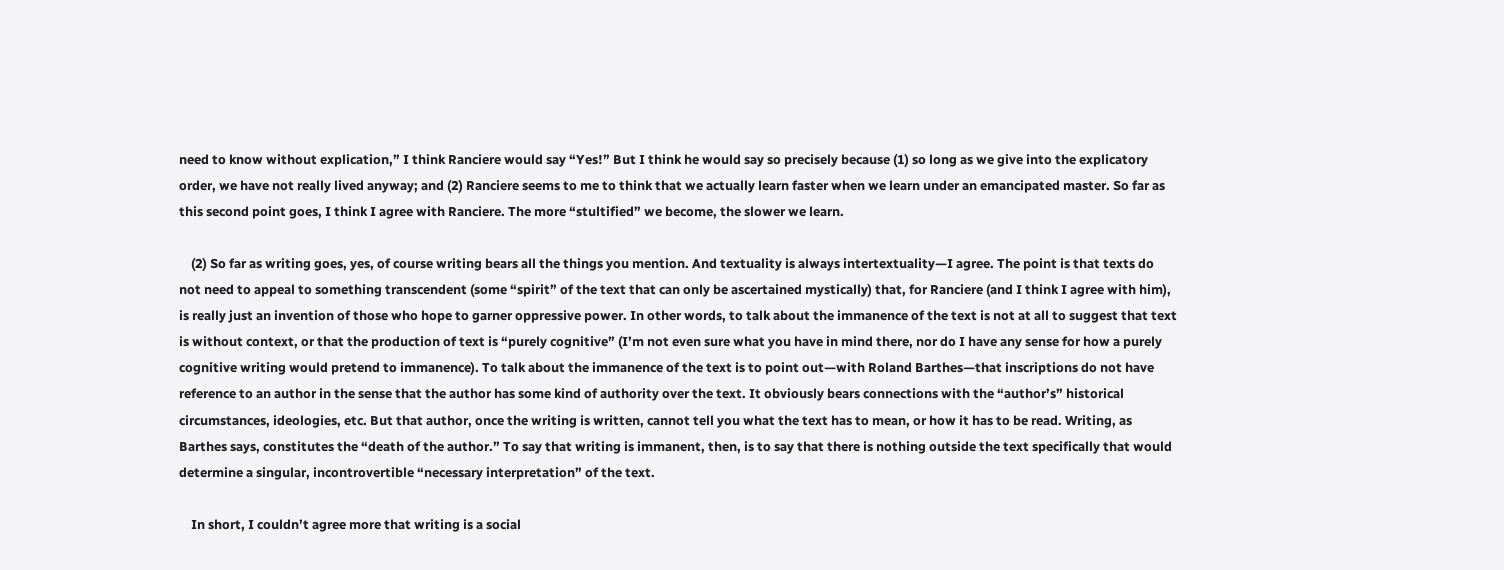need to know without explication,” I think Ranciere would say “Yes!” But I think he would say so precisely because (1) so long as we give into the explicatory order, we have not really lived anyway; and (2) Ranciere seems to me to think that we actually learn faster when we learn under an emancipated master. So far as this second point goes, I think I agree with Ranciere. The more “stultified” we become, the slower we learn.

    (2) So far as writing goes, yes, of course writing bears all the things you mention. And textuality is always intertextuality—I agree. The point is that texts do not need to appeal to something transcendent (some “spirit” of the text that can only be ascertained mystically) that, for Ranciere (and I think I agree with him), is really just an invention of those who hope to garner oppressive power. In other words, to talk about the immanence of the text is not at all to suggest that text is without context, or that the production of text is “purely cognitive” (I’m not even sure what you have in mind there, nor do I have any sense for how a purely cognitive writing would pretend to immanence). To talk about the immanence of the text is to point out—with Roland Barthes—that inscriptions do not have reference to an author in the sense that the author has some kind of authority over the text. It obviously bears connections with the “author’s” historical circumstances, ideologies, etc. But that author, once the writing is written, cannot tell you what the text has to mean, or how it has to be read. Writing, as Barthes says, constitutes the “death of the author.” To say that writing is immanent, then, is to say that there is nothing outside the text specifically that would determine a singular, incontrovertible “necessary interpretation” of the text.

    In short, I couldn’t agree more that writing is a social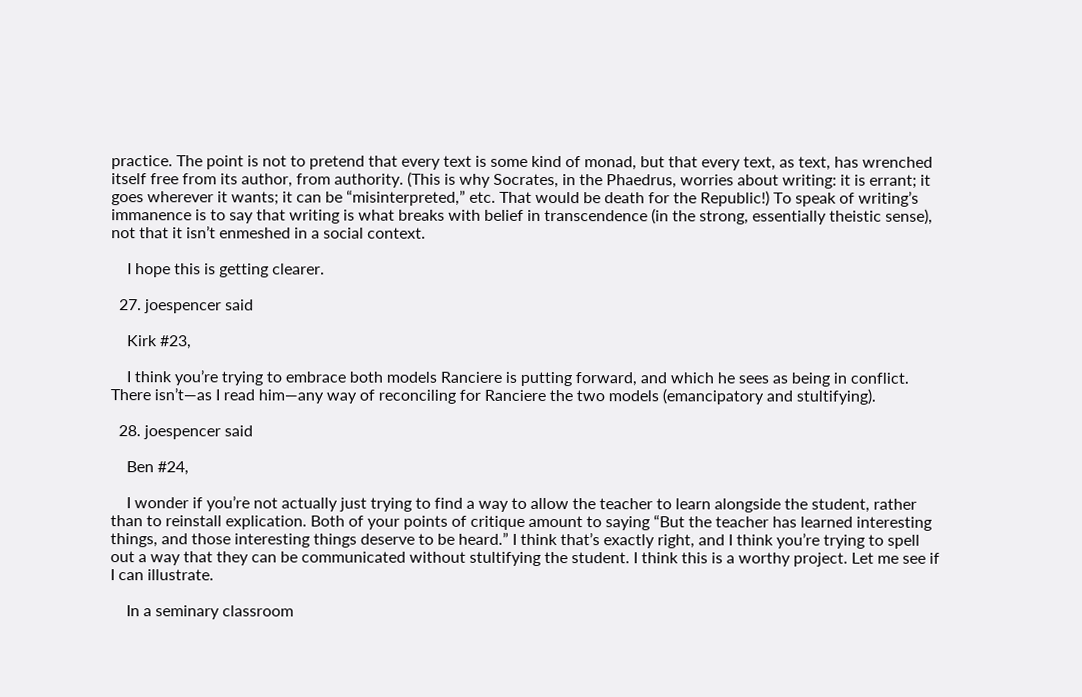practice. The point is not to pretend that every text is some kind of monad, but that every text, as text, has wrenched itself free from its author, from authority. (This is why Socrates, in the Phaedrus, worries about writing: it is errant; it goes wherever it wants; it can be “misinterpreted,” etc. That would be death for the Republic!) To speak of writing’s immanence is to say that writing is what breaks with belief in transcendence (in the strong, essentially theistic sense), not that it isn’t enmeshed in a social context.

    I hope this is getting clearer.

  27. joespencer said

    Kirk #23,

    I think you’re trying to embrace both models Ranciere is putting forward, and which he sees as being in conflict. There isn’t—as I read him—any way of reconciling for Ranciere the two models (emancipatory and stultifying).

  28. joespencer said

    Ben #24,

    I wonder if you’re not actually just trying to find a way to allow the teacher to learn alongside the student, rather than to reinstall explication. Both of your points of critique amount to saying “But the teacher has learned interesting things, and those interesting things deserve to be heard.” I think that’s exactly right, and I think you’re trying to spell out a way that they can be communicated without stultifying the student. I think this is a worthy project. Let me see if I can illustrate.

    In a seminary classroom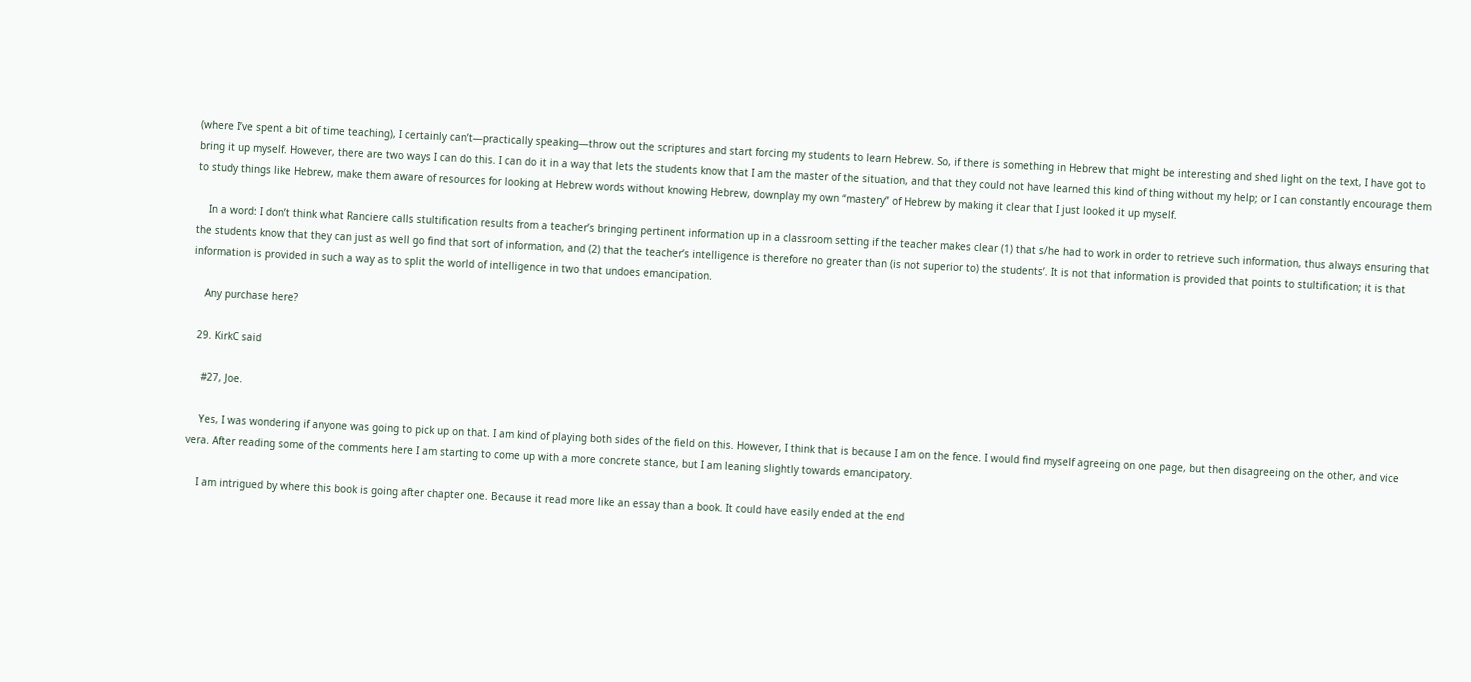(where I’ve spent a bit of time teaching), I certainly can’t—practically speaking—throw out the scriptures and start forcing my students to learn Hebrew. So, if there is something in Hebrew that might be interesting and shed light on the text, I have got to bring it up myself. However, there are two ways I can do this. I can do it in a way that lets the students know that I am the master of the situation, and that they could not have learned this kind of thing without my help; or I can constantly encourage them to study things like Hebrew, make them aware of resources for looking at Hebrew words without knowing Hebrew, downplay my own “mastery” of Hebrew by making it clear that I just looked it up myself.

    In a word: I don’t think what Ranciere calls stultification results from a teacher’s bringing pertinent information up in a classroom setting if the teacher makes clear (1) that s/he had to work in order to retrieve such information, thus always ensuring that the students know that they can just as well go find that sort of information, and (2) that the teacher’s intelligence is therefore no greater than (is not superior to) the students’. It is not that information is provided that points to stultification; it is that information is provided in such a way as to split the world of intelligence in two that undoes emancipation.

    Any purchase here?

  29. KirkC said

    #27, Joe.

    Yes, I was wondering if anyone was going to pick up on that. I am kind of playing both sides of the field on this. However, I think that is because I am on the fence. I would find myself agreeing on one page, but then disagreeing on the other, and vice vera. After reading some of the comments here I am starting to come up with a more concrete stance, but I am leaning slightly towards emancipatory.

    I am intrigued by where this book is going after chapter one. Because it read more like an essay than a book. It could have easily ended at the end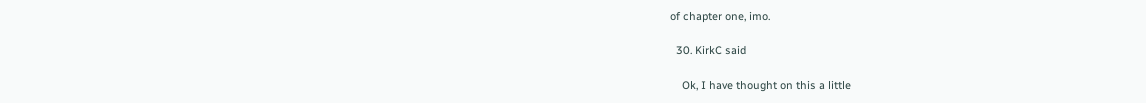of chapter one, imo.

  30. KirkC said

    Ok, I have thought on this a little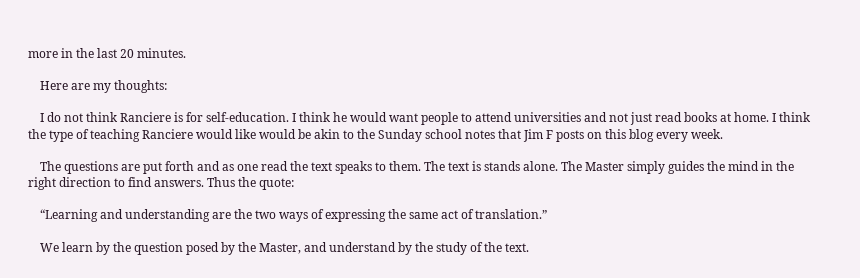more in the last 20 minutes.

    Here are my thoughts:

    I do not think Ranciere is for self-education. I think he would want people to attend universities and not just read books at home. I think the type of teaching Ranciere would like would be akin to the Sunday school notes that Jim F posts on this blog every week.

    The questions are put forth and as one read the text speaks to them. The text is stands alone. The Master simply guides the mind in the right direction to find answers. Thus the quote:

    “Learning and understanding are the two ways of expressing the same act of translation.”

    We learn by the question posed by the Master, and understand by the study of the text.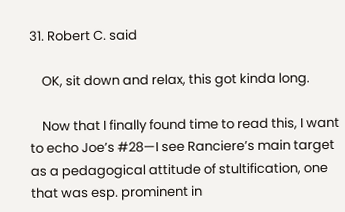31. Robert C. said

    OK, sit down and relax, this got kinda long.

    Now that I finally found time to read this, I want to echo Joe’s #28—I see Ranciere’s main target as a pedagogical attitude of stultification, one that was esp. prominent in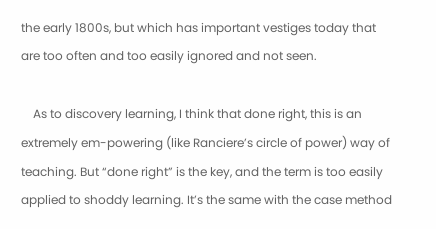the early 1800s, but which has important vestiges today that are too often and too easily ignored and not seen.

    As to discovery learning, I think that done right, this is an extremely em-powering (like Ranciere’s circle of power) way of teaching. But “done right” is the key, and the term is too easily applied to shoddy learning. It’s the same with the case method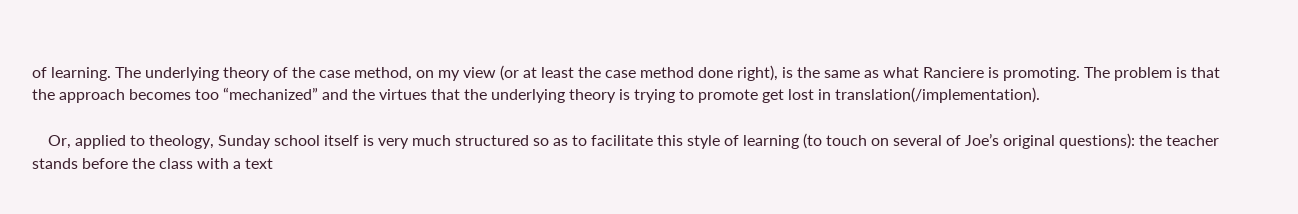of learning. The underlying theory of the case method, on my view (or at least the case method done right), is the same as what Ranciere is promoting. The problem is that the approach becomes too “mechanized” and the virtues that the underlying theory is trying to promote get lost in translation(/implementation).

    Or, applied to theology, Sunday school itself is very much structured so as to facilitate this style of learning (to touch on several of Joe’s original questions): the teacher stands before the class with a text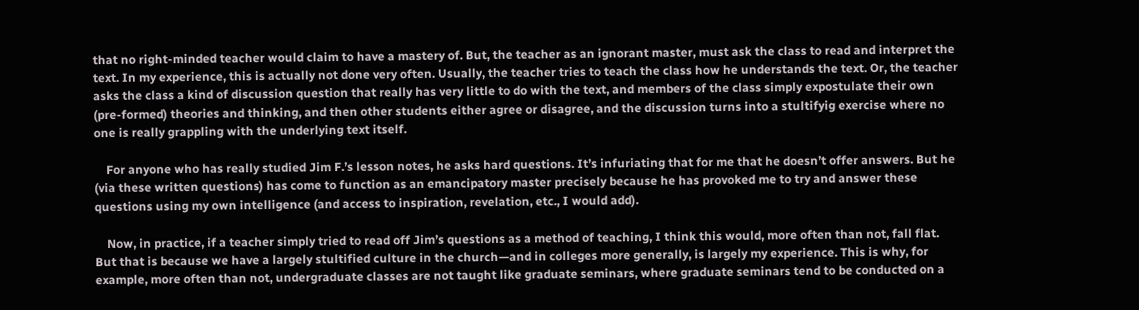that no right-minded teacher would claim to have a mastery of. But, the teacher as an ignorant master, must ask the class to read and interpret the text. In my experience, this is actually not done very often. Usually, the teacher tries to teach the class how he understands the text. Or, the teacher asks the class a kind of discussion question that really has very little to do with the text, and members of the class simply expostulate their own (pre-formed) theories and thinking, and then other students either agree or disagree, and the discussion turns into a stultifyig exercise where no one is really grappling with the underlying text itself.

    For anyone who has really studied Jim F.’s lesson notes, he asks hard questions. It’s infuriating that for me that he doesn’t offer answers. But he (via these written questions) has come to function as an emancipatory master precisely because he has provoked me to try and answer these questions using my own intelligence (and access to inspiration, revelation, etc., I would add).

    Now, in practice, if a teacher simply tried to read off Jim’s questions as a method of teaching, I think this would, more often than not, fall flat. But that is because we have a largely stultified culture in the church—and in colleges more generally, is largely my experience. This is why, for example, more often than not, undergraduate classes are not taught like graduate seminars, where graduate seminars tend to be conducted on a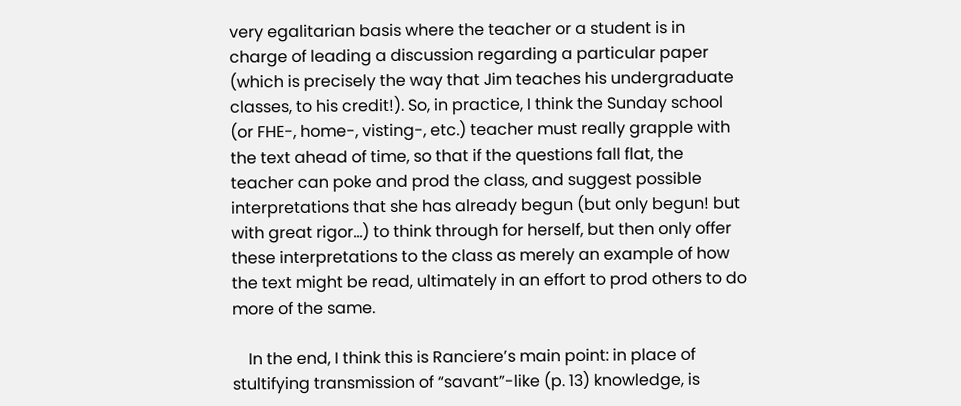very egalitarian basis where the teacher or a student is in charge of leading a discussion regarding a particular paper (which is precisely the way that Jim teaches his undergraduate classes, to his credit!). So, in practice, I think the Sunday school (or FHE-, home-, visting-, etc.) teacher must really grapple with the text ahead of time, so that if the questions fall flat, the teacher can poke and prod the class, and suggest possible interpretations that she has already begun (but only begun! but with great rigor…) to think through for herself, but then only offer these interpretations to the class as merely an example of how the text might be read, ultimately in an effort to prod others to do more of the same.

    In the end, I think this is Ranciere’s main point: in place of stultifying transmission of “savant”-like (p. 13) knowledge, is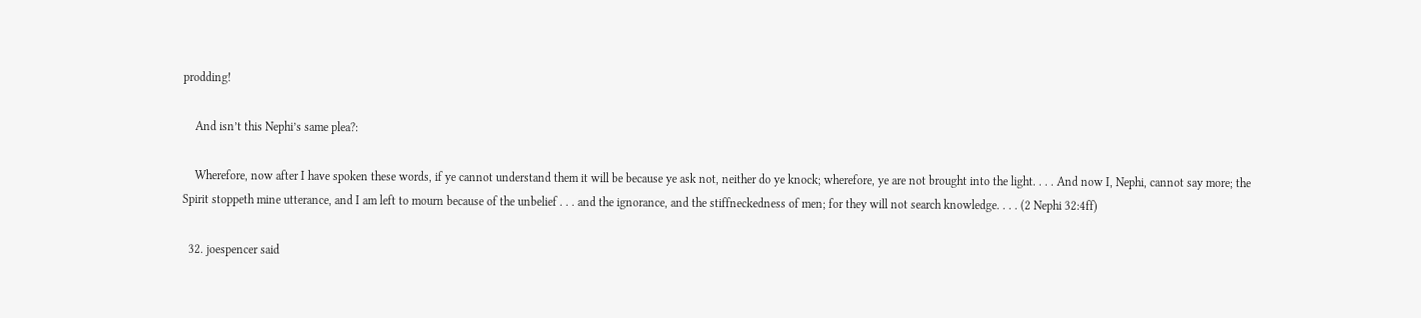prodding!

    And isn’t this Nephi’s same plea?:

    Wherefore, now after I have spoken these words, if ye cannot understand them it will be because ye ask not, neither do ye knock; wherefore, ye are not brought into the light. . . . And now I, Nephi, cannot say more; the Spirit stoppeth mine utterance, and I am left to mourn because of the unbelief . . . and the ignorance, and the stiffneckedness of men; for they will not search knowledge. . . . (2 Nephi 32:4ff)

  32. joespencer said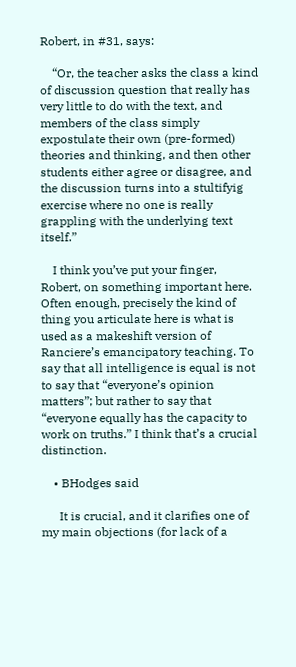Robert, in #31, says:

    “Or, the teacher asks the class a kind of discussion question that really has very little to do with the text, and members of the class simply expostulate their own (pre-formed) theories and thinking, and then other students either agree or disagree, and the discussion turns into a stultifyig exercise where no one is really grappling with the underlying text itself.”

    I think you’ve put your finger, Robert, on something important here. Often enough, precisely the kind of thing you articulate here is what is used as a makeshift version of Ranciere’s emancipatory teaching. To say that all intelligence is equal is not to say that “everyone’s opinion matters”; but rather to say that “everyone equally has the capacity to work on truths.” I think that’s a crucial distinction.

    • BHodges said

      It is crucial, and it clarifies one of my main objections (for lack of a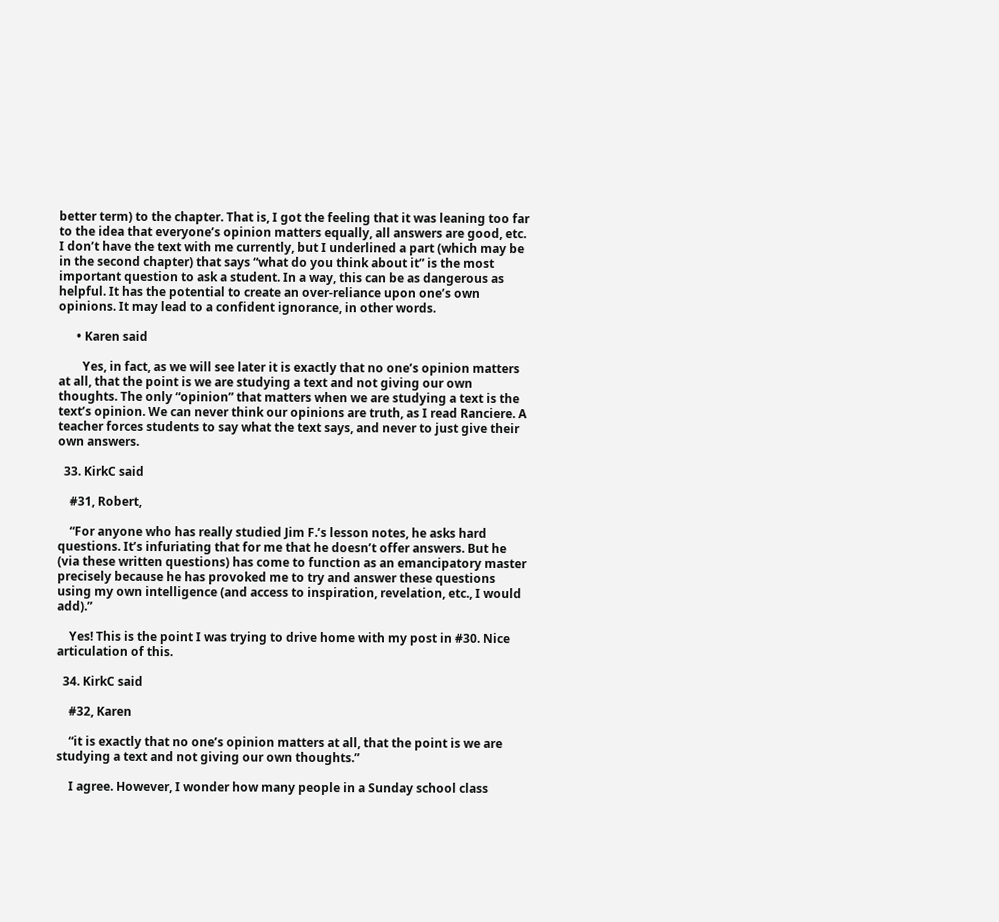better term) to the chapter. That is, I got the feeling that it was leaning too far to the idea that everyone’s opinion matters equally, all answers are good, etc. I don’t have the text with me currently, but I underlined a part (which may be in the second chapter) that says “what do you think about it” is the most important question to ask a student. In a way, this can be as dangerous as helpful. It has the potential to create an over-reliance upon one’s own opinions. It may lead to a confident ignorance, in other words.

      • Karen said

        Yes, in fact, as we will see later it is exactly that no one’s opinion matters at all, that the point is we are studying a text and not giving our own thoughts. The only “opinion” that matters when we are studying a text is the text’s opinion. We can never think our opinions are truth, as I read Ranciere. A teacher forces students to say what the text says, and never to just give their own answers.

  33. KirkC said

    #31, Robert,

    “For anyone who has really studied Jim F.’s lesson notes, he asks hard questions. It’s infuriating that for me that he doesn’t offer answers. But he (via these written questions) has come to function as an emancipatory master precisely because he has provoked me to try and answer these questions using my own intelligence (and access to inspiration, revelation, etc., I would add).”

    Yes! This is the point I was trying to drive home with my post in #30. Nice articulation of this.

  34. KirkC said

    #32, Karen

    “it is exactly that no one’s opinion matters at all, that the point is we are studying a text and not giving our own thoughts.”

    I agree. However, I wonder how many people in a Sunday school class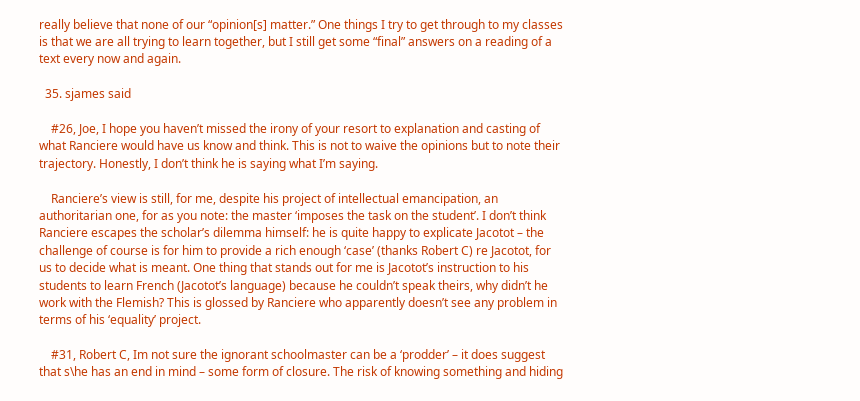really believe that none of our “opinion[s] matter.” One things I try to get through to my classes is that we are all trying to learn together, but I still get some “final” answers on a reading of a text every now and again.

  35. sjames said

    #26, Joe, I hope you haven’t missed the irony of your resort to explanation and casting of what Ranciere would have us know and think. This is not to waive the opinions but to note their trajectory. Honestly, I don’t think he is saying what I’m saying.

    Ranciere’s view is still, for me, despite his project of intellectual emancipation, an authoritarian one, for as you note: the master ‘imposes the task on the student’. I don’t think Ranciere escapes the scholar’s dilemma himself: he is quite happy to explicate Jacotot – the challenge of course is for him to provide a rich enough ‘case’ (thanks Robert C) re Jacotot, for us to decide what is meant. One thing that stands out for me is Jacotot’s instruction to his students to learn French (Jacotot’s language) because he couldn’t speak theirs, why didn’t he work with the Flemish? This is glossed by Ranciere who apparently doesn’t see any problem in terms of his ‘equality’ project.

    #31, Robert C, Im not sure the ignorant schoolmaster can be a ‘prodder’ – it does suggest that s\he has an end in mind – some form of closure. The risk of knowing something and hiding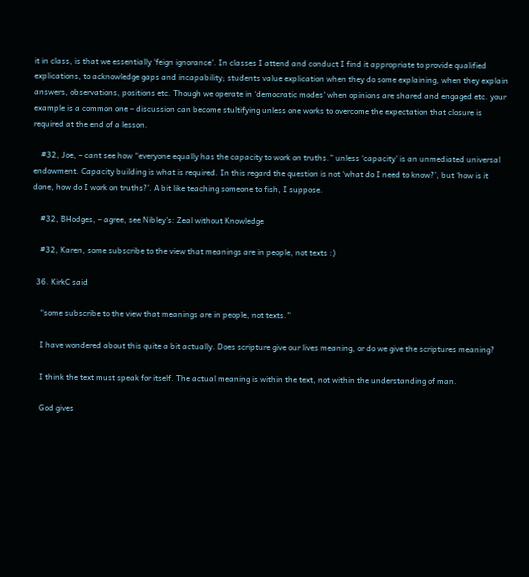it in class, is that we essentially ‘feign ignorance’. In classes I attend and conduct I find it appropriate to provide qualified explications, to acknowledge gaps and incapability; students value explication when they do some explaining, when they explain answers, observations, positions etc. Though we operate in ‘democratic modes’ when opinions are shared and engaged etc. your example is a common one – discussion can become stultifying unless one works to overcome the expectation that closure is required at the end of a lesson.

    #32, Joe, – cant see how “everyone equally has the capacity to work on truths.” unless ‘capacity’ is an unmediated universal endowment. Capacity building is what is required. In this regard the question is not ‘what do I need to know?’, but ‘how is it done, how do I work on truths?’. A bit like teaching someone to fish, I suppose.

    #32, BHodges, – agree, see Nibley’s: Zeal without Knowledge

    #32, Karen, some subscribe to the view that meanings are in people, not texts :)

  36. KirkC said

    “some subscribe to the view that meanings are in people, not texts.”

    I have wondered about this quite a bit actually. Does scripture give our lives meaning, or do we give the scriptures meaning?

    I think the text must speak for itself. The actual meaning is within the text, not within the understanding of man.

    God gives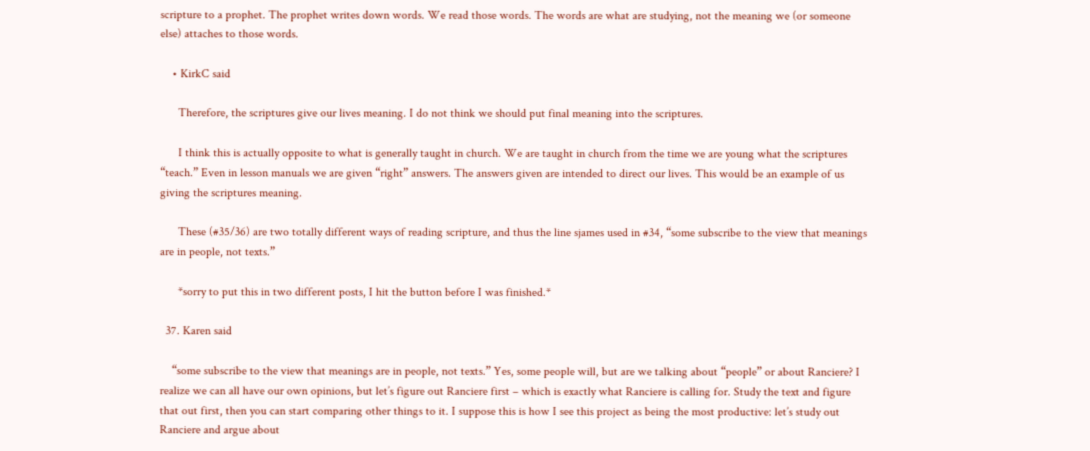scripture to a prophet. The prophet writes down words. We read those words. The words are what are studying, not the meaning we (or someone else) attaches to those words.

    • KirkC said

      Therefore, the scriptures give our lives meaning. I do not think we should put final meaning into the scriptures.

      I think this is actually opposite to what is generally taught in church. We are taught in church from the time we are young what the scriptures “teach.” Even in lesson manuals we are given “right” answers. The answers given are intended to direct our lives. This would be an example of us giving the scriptures meaning.

      These (#35/36) are two totally different ways of reading scripture, and thus the line sjames used in #34, “some subscribe to the view that meanings are in people, not texts.”

      *sorry to put this in two different posts, I hit the button before I was finished.*

  37. Karen said

    “some subscribe to the view that meanings are in people, not texts.” Yes, some people will, but are we talking about “people” or about Ranciere? I realize we can all have our own opinions, but let’s figure out Ranciere first – which is exactly what Ranciere is calling for. Study the text and figure that out first, then you can start comparing other things to it. I suppose this is how I see this project as being the most productive: let’s study out Ranciere and argue about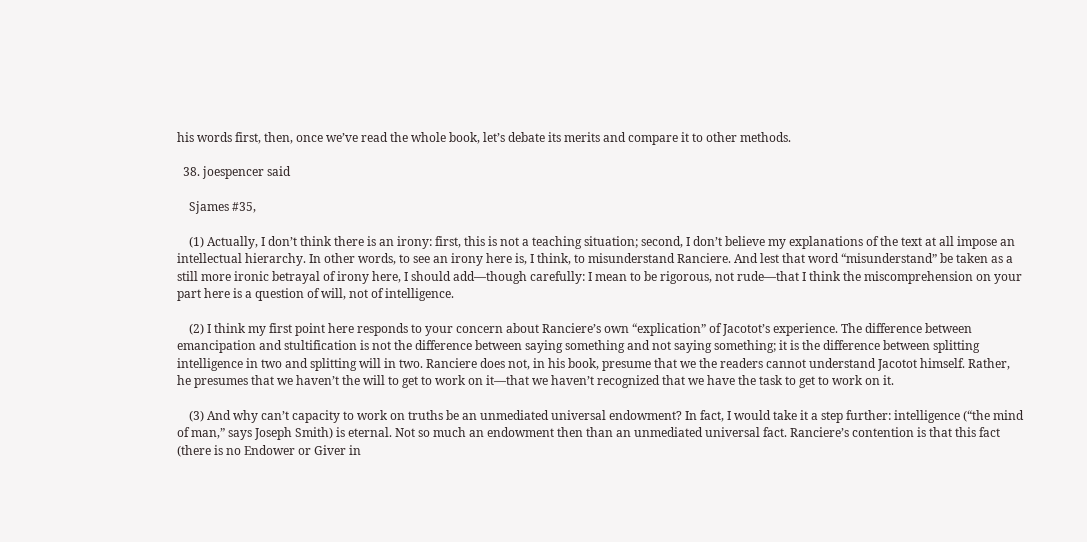his words first, then, once we’ve read the whole book, let’s debate its merits and compare it to other methods.

  38. joespencer said

    Sjames #35,

    (1) Actually, I don’t think there is an irony: first, this is not a teaching situation; second, I don’t believe my explanations of the text at all impose an intellectual hierarchy. In other words, to see an irony here is, I think, to misunderstand Ranciere. And lest that word “misunderstand” be taken as a still more ironic betrayal of irony here, I should add—though carefully: I mean to be rigorous, not rude—that I think the miscomprehension on your part here is a question of will, not of intelligence.

    (2) I think my first point here responds to your concern about Ranciere’s own “explication” of Jacotot’s experience. The difference between emancipation and stultification is not the difference between saying something and not saying something; it is the difference between splitting intelligence in two and splitting will in two. Ranciere does not, in his book, presume that we the readers cannot understand Jacotot himself. Rather, he presumes that we haven’t the will to get to work on it—that we haven’t recognized that we have the task to get to work on it.

    (3) And why can’t capacity to work on truths be an unmediated universal endowment? In fact, I would take it a step further: intelligence (“the mind of man,” says Joseph Smith) is eternal. Not so much an endowment then than an unmediated universal fact. Ranciere’s contention is that this fact (there is no Endower or Giver in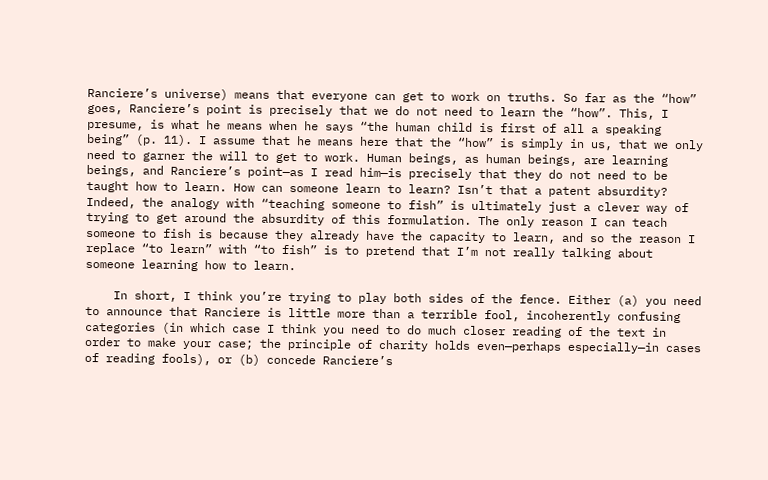Ranciere’s universe) means that everyone can get to work on truths. So far as the “how” goes, Ranciere’s point is precisely that we do not need to learn the “how”. This, I presume, is what he means when he says “the human child is first of all a speaking being” (p. 11). I assume that he means here that the “how” is simply in us, that we only need to garner the will to get to work. Human beings, as human beings, are learning beings, and Ranciere’s point—as I read him—is precisely that they do not need to be taught how to learn. How can someone learn to learn? Isn’t that a patent absurdity? Indeed, the analogy with “teaching someone to fish” is ultimately just a clever way of trying to get around the absurdity of this formulation. The only reason I can teach someone to fish is because they already have the capacity to learn, and so the reason I replace “to learn” with “to fish” is to pretend that I’m not really talking about someone learning how to learn.

    In short, I think you’re trying to play both sides of the fence. Either (a) you need to announce that Ranciere is little more than a terrible fool, incoherently confusing categories (in which case I think you need to do much closer reading of the text in order to make your case; the principle of charity holds even—perhaps especially—in cases of reading fools), or (b) concede Ranciere’s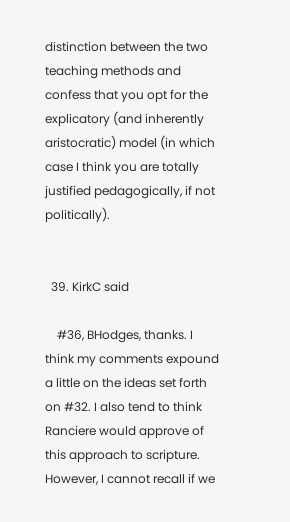distinction between the two teaching methods and confess that you opt for the explicatory (and inherently aristocratic) model (in which case I think you are totally justified pedagogically, if not politically).


  39. KirkC said

    #36, BHodges, thanks. I think my comments expound a little on the ideas set forth on #32. I also tend to think Ranciere would approve of this approach to scripture. However, I cannot recall if we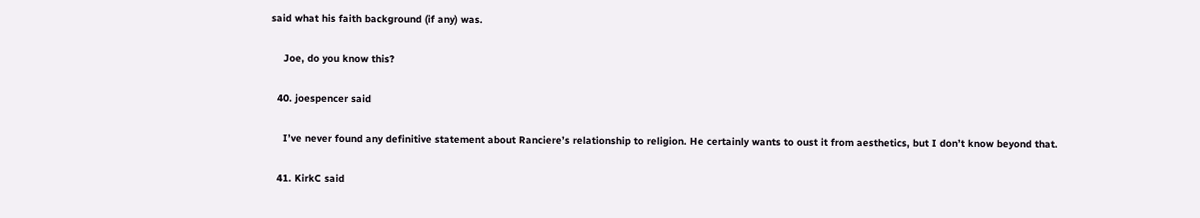said what his faith background (if any) was.

    Joe, do you know this?

  40. joespencer said

    I’ve never found any definitive statement about Ranciere’s relationship to religion. He certainly wants to oust it from aesthetics, but I don’t know beyond that.

  41. KirkC said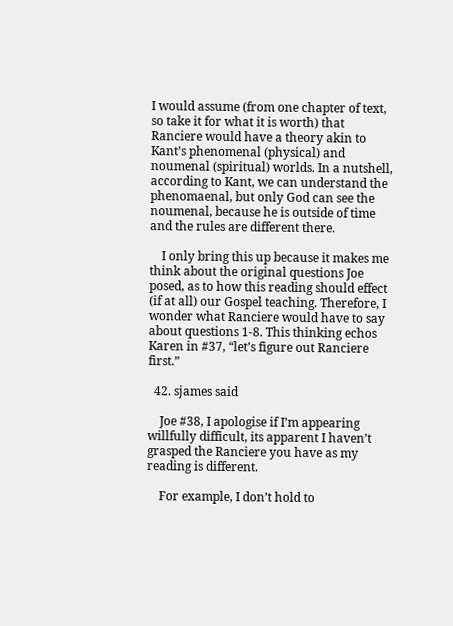I would assume (from one chapter of text, so take it for what it is worth) that Ranciere would have a theory akin to Kant’s phenomenal (physical) and noumenal (spiritual) worlds. In a nutshell, according to Kant, we can understand the phenomaenal, but only God can see the noumenal, because he is outside of time and the rules are different there.

    I only bring this up because it makes me think about the original questions Joe posed, as to how this reading should effect (if at all) our Gospel teaching. Therefore, I wonder what Ranciere would have to say about questions 1-8. This thinking echos Karen in #37, “let’s figure out Ranciere first.”

  42. sjames said

    Joe #38, I apologise if I’m appearing willfully difficult, its apparent I haven’t grasped the Ranciere you have as my reading is different.

    For example, I don’t hold to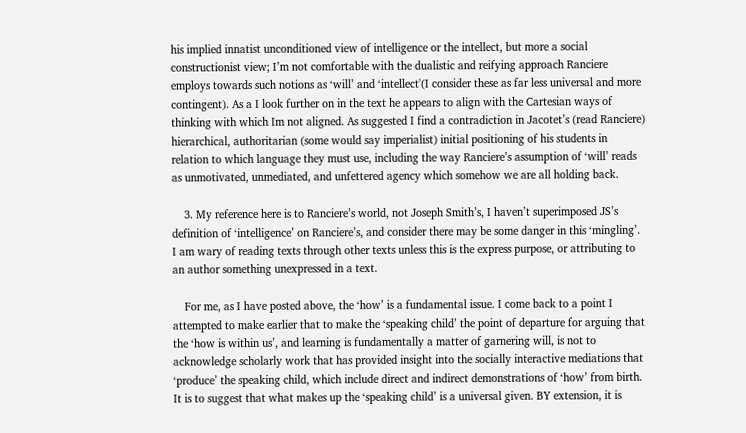his implied innatist unconditioned view of intelligence or the intellect, but more a social constructionist view; I’m not comfortable with the dualistic and reifying approach Ranciere employs towards such notions as ‘will’ and ‘intellect'(I consider these as far less universal and more contingent). As a I look further on in the text he appears to align with the Cartesian ways of thinking with which Im not aligned. As suggested I find a contradiction in Jacotet’s (read Ranciere) hierarchical, authoritarian (some would say imperialist) initial positioning of his students in relation to which language they must use, including the way Ranciere’s assumption of ‘will’ reads as unmotivated, unmediated, and unfettered agency which somehow we are all holding back.

    3. My reference here is to Ranciere’s world, not Joseph Smith’s, I haven’t superimposed JS’s definition of ‘intelligence’ on Ranciere’s, and consider there may be some danger in this ‘mingling’. I am wary of reading texts through other texts unless this is the express purpose, or attributing to an author something unexpressed in a text.

    For me, as I have posted above, the ‘how’ is a fundamental issue. I come back to a point I attempted to make earlier that to make the ‘speaking child’ the point of departure for arguing that the ‘how is within us’, and learning is fundamentally a matter of garnering will, is not to acknowledge scholarly work that has provided insight into the socially interactive mediations that ‘produce’ the speaking child, which include direct and indirect demonstrations of ‘how’ from birth. It is to suggest that what makes up the ‘speaking child’ is a universal given. BY extension, it is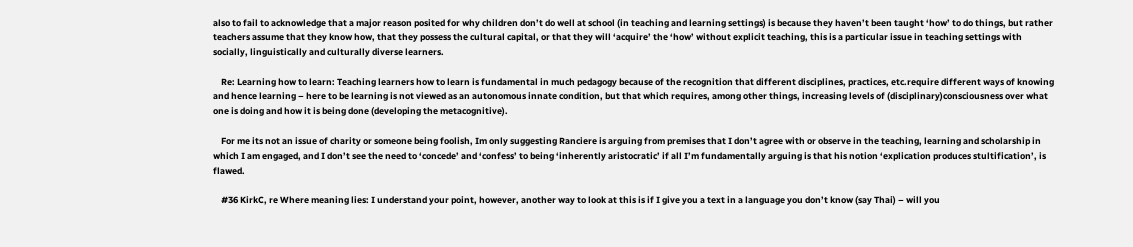also to fail to acknowledge that a major reason posited for why children don’t do well at school (in teaching and learning settings) is because they haven’t been taught ‘how’ to do things, but rather teachers assume that they know how, that they possess the cultural capital, or that they will ‘acquire’ the ‘how’ without explicit teaching, this is a particular issue in teaching settings with socially, linguistically and culturally diverse learners.

    Re: Learning how to learn: Teaching learners how to learn is fundamental in much pedagogy because of the recognition that different disciplines, practices, etc.require different ways of knowing and hence learning – here to be learning is not viewed as an autonomous innate condition, but that which requires, among other things, increasing levels of (disciplinary)consciousness over what one is doing and how it is being done (developing the metacognitive).

    For me its not an issue of charity or someone being foolish, Im only suggesting Ranciere is arguing from premises that I don’t agree with or observe in the teaching, learning and scholarship in which I am engaged, and I don’t see the need to ‘concede’ and ‘confess’ to being ‘inherently aristocratic’ if all I’m fundamentally arguing is that his notion ‘explication produces stultification’, is flawed.

    #36 KirkC, re Where meaning lies: I understand your point, however, another way to look at this is if I give you a text in a language you don’t know (say Thai) – will you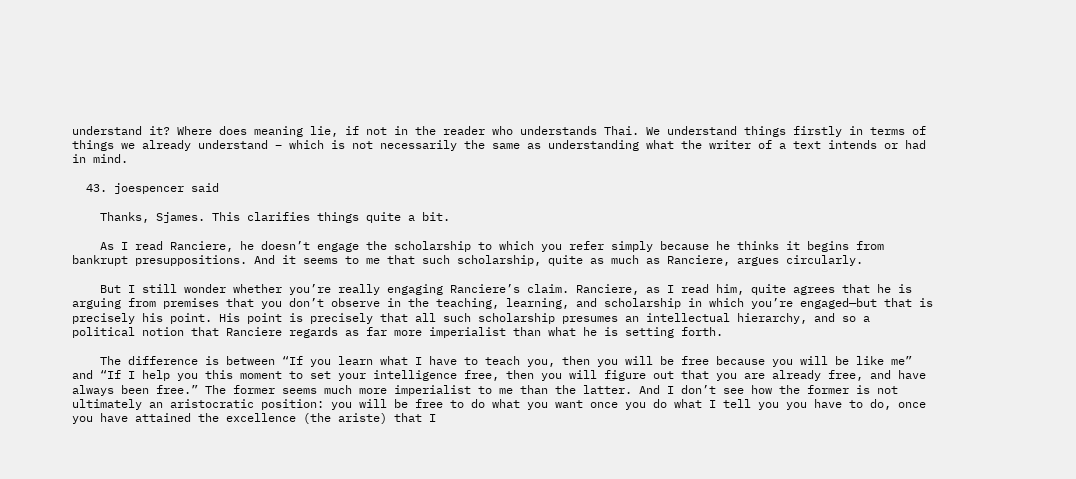understand it? Where does meaning lie, if not in the reader who understands Thai. We understand things firstly in terms of things we already understand – which is not necessarily the same as understanding what the writer of a text intends or had in mind.

  43. joespencer said

    Thanks, Sjames. This clarifies things quite a bit.

    As I read Ranciere, he doesn’t engage the scholarship to which you refer simply because he thinks it begins from bankrupt presuppositions. And it seems to me that such scholarship, quite as much as Ranciere, argues circularly.

    But I still wonder whether you’re really engaging Ranciere’s claim. Ranciere, as I read him, quite agrees that he is arguing from premises that you don’t observe in the teaching, learning, and scholarship in which you’re engaged—but that is precisely his point. His point is precisely that all such scholarship presumes an intellectual hierarchy, and so a political notion that Ranciere regards as far more imperialist than what he is setting forth.

    The difference is between “If you learn what I have to teach you, then you will be free because you will be like me” and “If I help you this moment to set your intelligence free, then you will figure out that you are already free, and have always been free.” The former seems much more imperialist to me than the latter. And I don’t see how the former is not ultimately an aristocratic position: you will be free to do what you want once you do what I tell you you have to do, once you have attained the excellence (the ariste) that I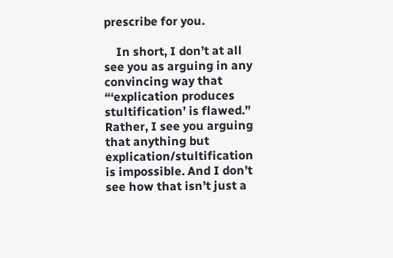prescribe for you.

    In short, I don’t at all see you as arguing in any convincing way that “‘explication produces stultification’ is flawed.” Rather, I see you arguing that anything but explication/stultification is impossible. And I don’t see how that isn’t just a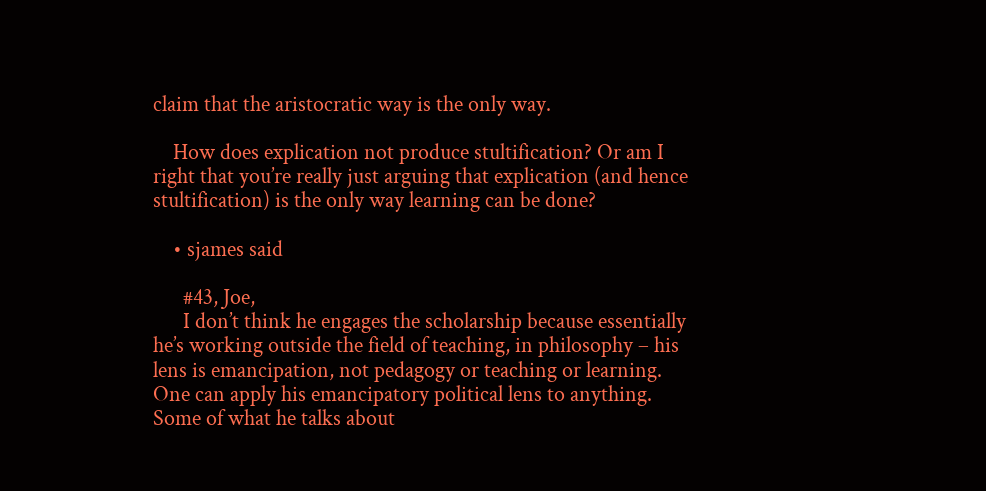claim that the aristocratic way is the only way.

    How does explication not produce stultification? Or am I right that you’re really just arguing that explication (and hence stultification) is the only way learning can be done?

    • sjames said

      #43, Joe,
      I don’t think he engages the scholarship because essentially he’s working outside the field of teaching, in philosophy – his lens is emancipation, not pedagogy or teaching or learning. One can apply his emancipatory political lens to anything. Some of what he talks about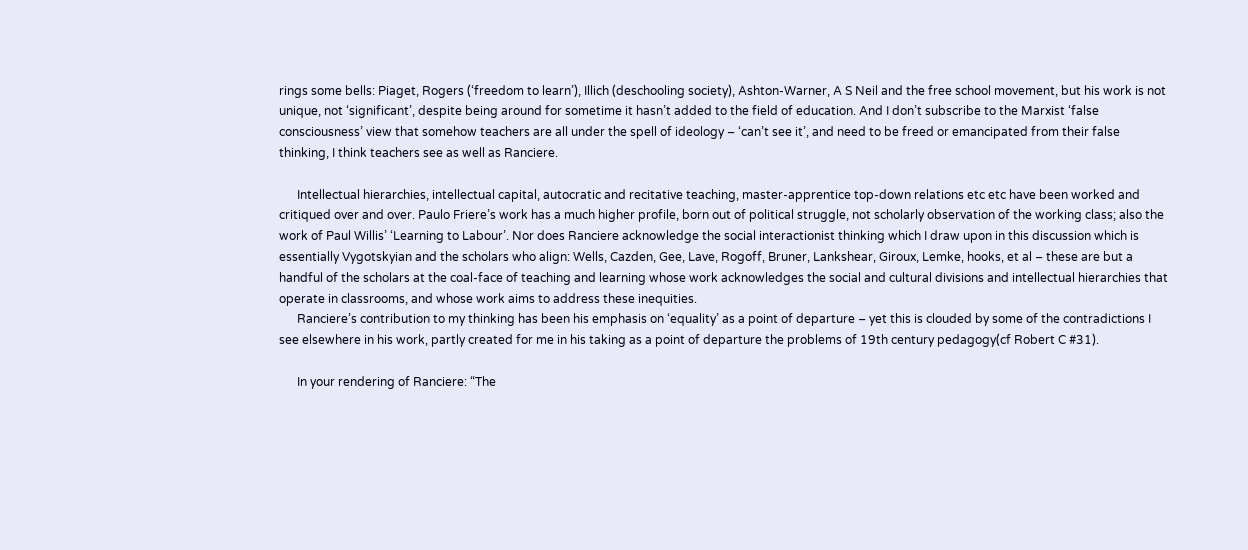rings some bells: Piaget, Rogers (‘freedom to learn’), Illich (deschooling society), Ashton-Warner, A S Neil and the free school movement, but his work is not unique, not ‘significant’, despite being around for sometime it hasn’t added to the field of education. And I don’t subscribe to the Marxist ‘false consciousness’ view that somehow teachers are all under the spell of ideology – ‘can’t see it’, and need to be freed or emancipated from their false thinking, I think teachers see as well as Ranciere.

      Intellectual hierarchies, intellectual capital, autocratic and recitative teaching, master-apprentice top-down relations etc etc have been worked and critiqued over and over. Paulo Friere’s work has a much higher profile, born out of political struggle, not scholarly observation of the working class; also the work of Paul Willis’ ‘Learning to Labour’. Nor does Ranciere acknowledge the social interactionist thinking which I draw upon in this discussion which is essentially Vygotskyian and the scholars who align: Wells, Cazden, Gee, Lave, Rogoff, Bruner, Lankshear, Giroux, Lemke, hooks, et al – these are but a handful of the scholars at the coal-face of teaching and learning whose work acknowledges the social and cultural divisions and intellectual hierarchies that operate in classrooms, and whose work aims to address these inequities.
      Ranciere’s contribution to my thinking has been his emphasis on ‘equality’ as a point of departure – yet this is clouded by some of the contradictions I see elsewhere in his work, partly created for me in his taking as a point of departure the problems of 19th century pedagogy(cf Robert C #31).

      In your rendering of Ranciere: “The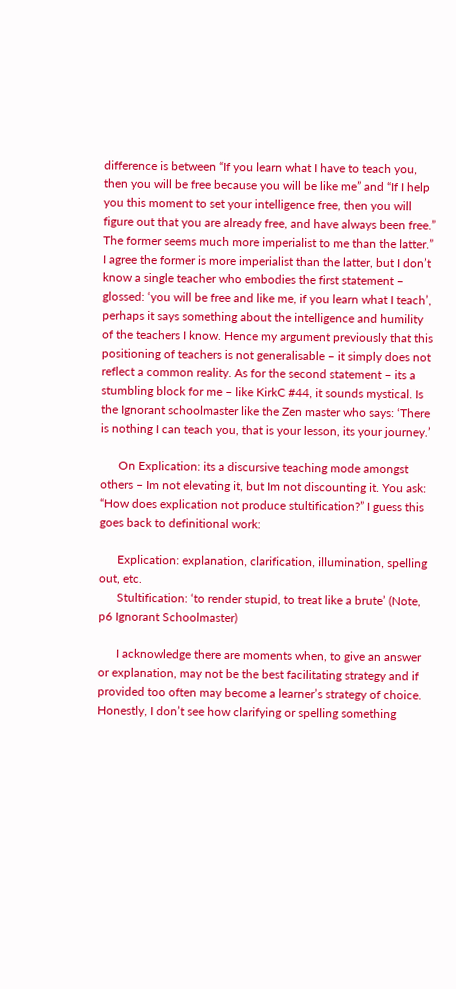difference is between “If you learn what I have to teach you, then you will be free because you will be like me” and “If I help you this moment to set your intelligence free, then you will figure out that you are already free, and have always been free.” The former seems much more imperialist to me than the latter.” I agree the former is more imperialist than the latter, but I don’t know a single teacher who embodies the first statement – glossed: ‘you will be free and like me, if you learn what I teach’, perhaps it says something about the intelligence and humility of the teachers I know. Hence my argument previously that this positioning of teachers is not generalisable – it simply does not reflect a common reality. As for the second statement – its a stumbling block for me – like KirkC #44, it sounds mystical. Is the Ignorant schoolmaster like the Zen master who says: ‘There is nothing I can teach you, that is your lesson, its your journey.’

      On Explication: its a discursive teaching mode amongst others – Im not elevating it, but Im not discounting it. You ask: “How does explication not produce stultification?” I guess this goes back to definitional work:

      Explication: explanation, clarification, illumination, spelling out, etc.
      Stultification: ‘to render stupid, to treat like a brute’ (Note, p6 Ignorant Schoolmaster)

      I acknowledge there are moments when, to give an answer or explanation, may not be the best facilitating strategy and if provided too often may become a learner’s strategy of choice. Honestly, I don’t see how clarifying or spelling something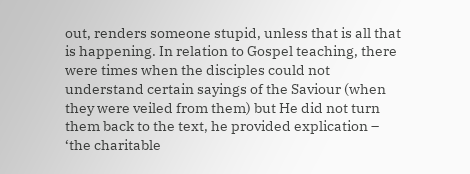out, renders someone stupid, unless that is all that is happening. In relation to Gospel teaching, there were times when the disciples could not understand certain sayings of the Saviour (when they were veiled from them) but He did not turn them back to the text, he provided explication – ‘the charitable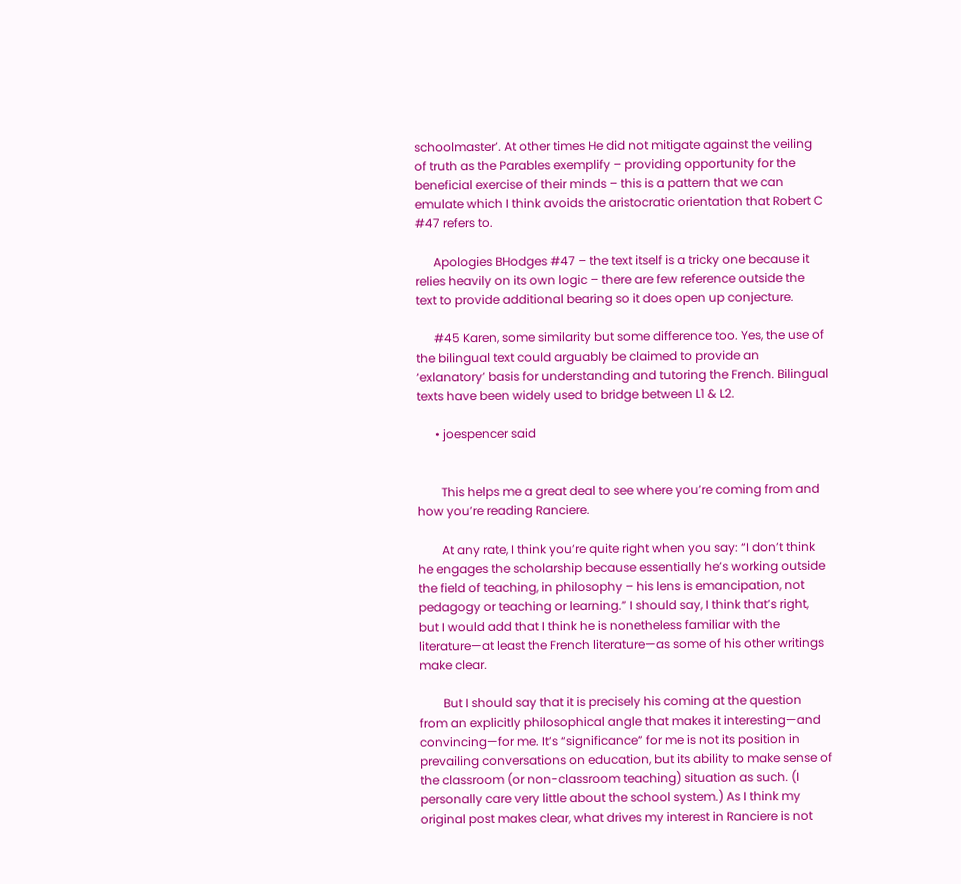schoolmaster’. At other times He did not mitigate against the veiling of truth as the Parables exemplify – providing opportunity for the beneficial exercise of their minds – this is a pattern that we can emulate which I think avoids the aristocratic orientation that Robert C #47 refers to.

      Apologies BHodges #47 – the text itself is a tricky one because it relies heavily on its own logic – there are few reference outside the text to provide additional bearing so it does open up conjecture.

      #45 Karen, some similarity but some difference too. Yes, the use of the bilingual text could arguably be claimed to provide an ‘exlanatory’ basis for understanding and tutoring the French. Bilingual texts have been widely used to bridge between L1 & L2.

      • joespencer said


        This helps me a great deal to see where you’re coming from and how you’re reading Ranciere.

        At any rate, I think you’re quite right when you say: “I don’t think he engages the scholarship because essentially he’s working outside the field of teaching, in philosophy – his lens is emancipation, not pedagogy or teaching or learning.” I should say, I think that’s right, but I would add that I think he is nonetheless familiar with the literature—at least the French literature—as some of his other writings make clear.

        But I should say that it is precisely his coming at the question from an explicitly philosophical angle that makes it interesting—and convincing—for me. It’s “significance” for me is not its position in prevailing conversations on education, but its ability to make sense of the classroom (or non-classroom teaching) situation as such. (I personally care very little about the school system.) As I think my original post makes clear, what drives my interest in Ranciere is not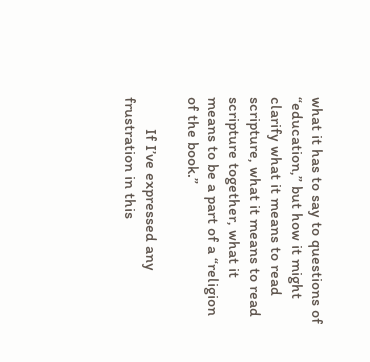what it has to say to questions of “education,” but how it might clarify what it means to read scripture, what it means to read scripture together, what it means to be a part of a “religion of the book.”

        If I’ve expressed any frustration in this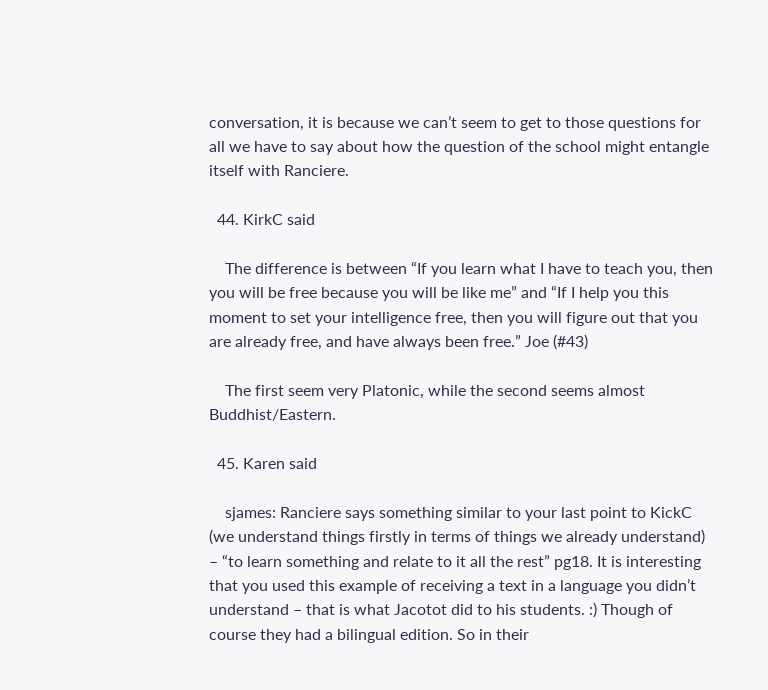conversation, it is because we can’t seem to get to those questions for all we have to say about how the question of the school might entangle itself with Ranciere.

  44. KirkC said

    The difference is between “If you learn what I have to teach you, then you will be free because you will be like me” and “If I help you this moment to set your intelligence free, then you will figure out that you are already free, and have always been free.” Joe (#43)

    The first seem very Platonic, while the second seems almost Buddhist/Eastern.

  45. Karen said

    sjames: Ranciere says something similar to your last point to KickC (we understand things firstly in terms of things we already understand) – “to learn something and relate to it all the rest” pg18. It is interesting that you used this example of receiving a text in a language you didn’t understand – that is what Jacotot did to his students. :) Though of course they had a bilingual edition. So in their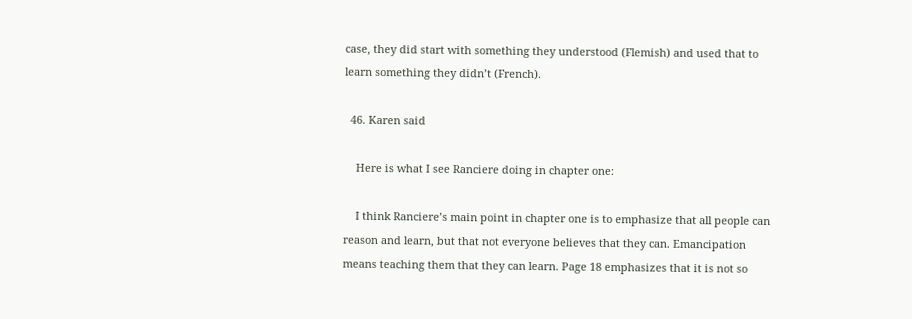case, they did start with something they understood (Flemish) and used that to learn something they didn’t (French).

  46. Karen said

    Here is what I see Ranciere doing in chapter one:

    I think Ranciere’s main point in chapter one is to emphasize that all people can reason and learn, but that not everyone believes that they can. Emancipation means teaching them that they can learn. Page 18 emphasizes that it is not so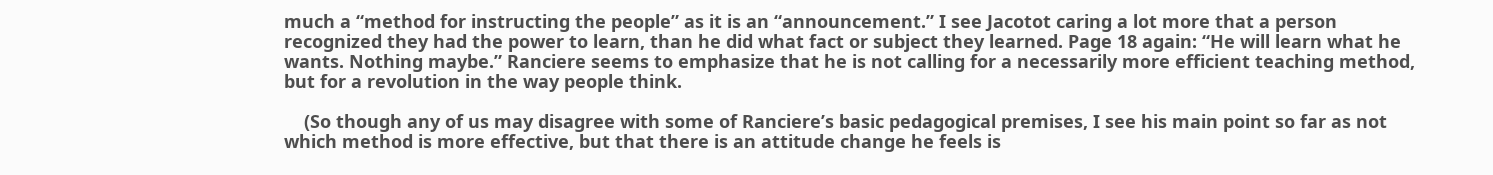much a “method for instructing the people” as it is an “announcement.” I see Jacotot caring a lot more that a person recognized they had the power to learn, than he did what fact or subject they learned. Page 18 again: “He will learn what he wants. Nothing maybe.” Ranciere seems to emphasize that he is not calling for a necessarily more efficient teaching method, but for a revolution in the way people think.

    (So though any of us may disagree with some of Ranciere’s basic pedagogical premises, I see his main point so far as not which method is more effective, but that there is an attitude change he feels is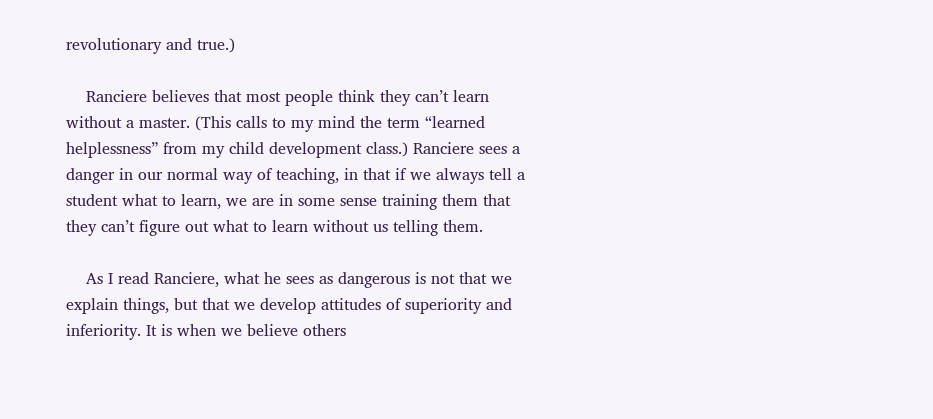revolutionary and true.)

    Ranciere believes that most people think they can’t learn without a master. (This calls to my mind the term “learned helplessness” from my child development class.) Ranciere sees a danger in our normal way of teaching, in that if we always tell a student what to learn, we are in some sense training them that they can’t figure out what to learn without us telling them.

    As I read Ranciere, what he sees as dangerous is not that we explain things, but that we develop attitudes of superiority and inferiority. It is when we believe others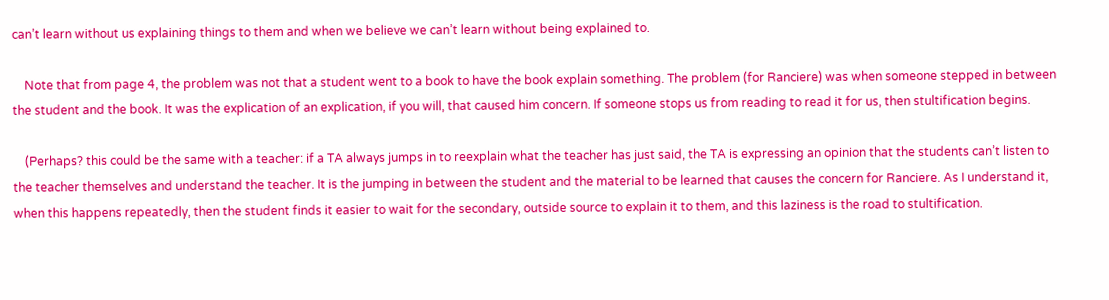can’t learn without us explaining things to them and when we believe we can’t learn without being explained to.

    Note that from page 4, the problem was not that a student went to a book to have the book explain something. The problem (for Ranciere) was when someone stepped in between the student and the book. It was the explication of an explication, if you will, that caused him concern. If someone stops us from reading to read it for us, then stultification begins.

    (Perhaps? this could be the same with a teacher: if a TA always jumps in to reexplain what the teacher has just said, the TA is expressing an opinion that the students can’t listen to the teacher themselves and understand the teacher. It is the jumping in between the student and the material to be learned that causes the concern for Ranciere. As I understand it, when this happens repeatedly, then the student finds it easier to wait for the secondary, outside source to explain it to them, and this laziness is the road to stultification.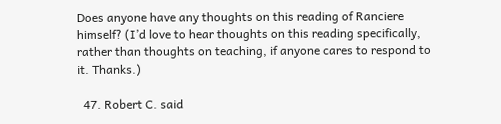Does anyone have any thoughts on this reading of Ranciere himself? (I’d love to hear thoughts on this reading specifically, rather than thoughts on teaching, if anyone cares to respond to it. Thanks.)

  47. Robert C. said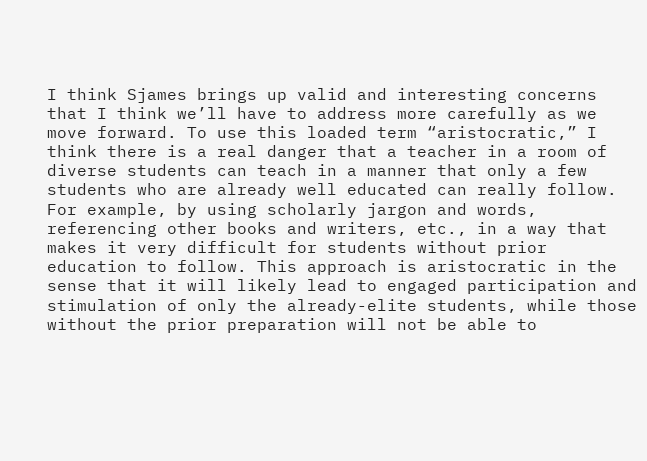I think Sjames brings up valid and interesting concerns that I think we’ll have to address more carefully as we move forward. To use this loaded term “aristocratic,” I think there is a real danger that a teacher in a room of diverse students can teach in a manner that only a few students who are already well educated can really follow. For example, by using scholarly jargon and words, referencing other books and writers, etc., in a way that makes it very difficult for students without prior education to follow. This approach is aristocratic in the sense that it will likely lead to engaged participation and stimulation of only the already-elite students, while those without the prior preparation will not be able to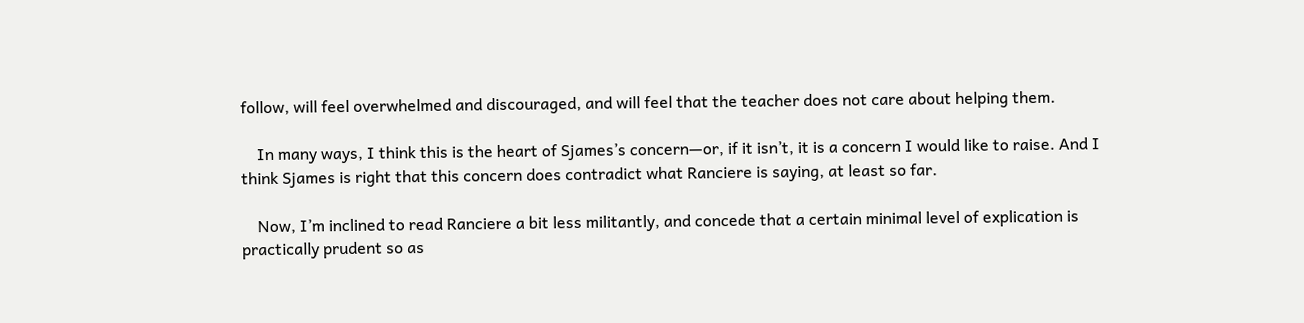follow, will feel overwhelmed and discouraged, and will feel that the teacher does not care about helping them.

    In many ways, I think this is the heart of Sjames’s concern—or, if it isn’t, it is a concern I would like to raise. And I think Sjames is right that this concern does contradict what Ranciere is saying, at least so far.

    Now, I’m inclined to read Ranciere a bit less militantly, and concede that a certain minimal level of explication is practically prudent so as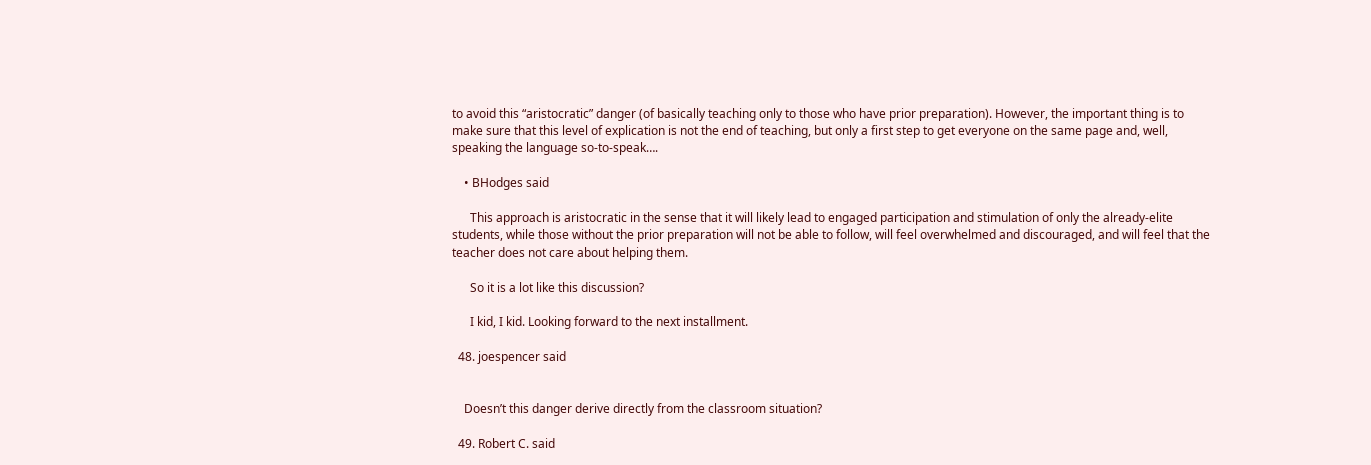to avoid this “aristocratic” danger (of basically teaching only to those who have prior preparation). However, the important thing is to make sure that this level of explication is not the end of teaching, but only a first step to get everyone on the same page and, well, speaking the language so-to-speak….

    • BHodges said

      This approach is aristocratic in the sense that it will likely lead to engaged participation and stimulation of only the already-elite students, while those without the prior preparation will not be able to follow, will feel overwhelmed and discouraged, and will feel that the teacher does not care about helping them.

      So it is a lot like this discussion?

      I kid, I kid. Looking forward to the next installment.

  48. joespencer said


    Doesn’t this danger derive directly from the classroom situation?

  49. Robert C. said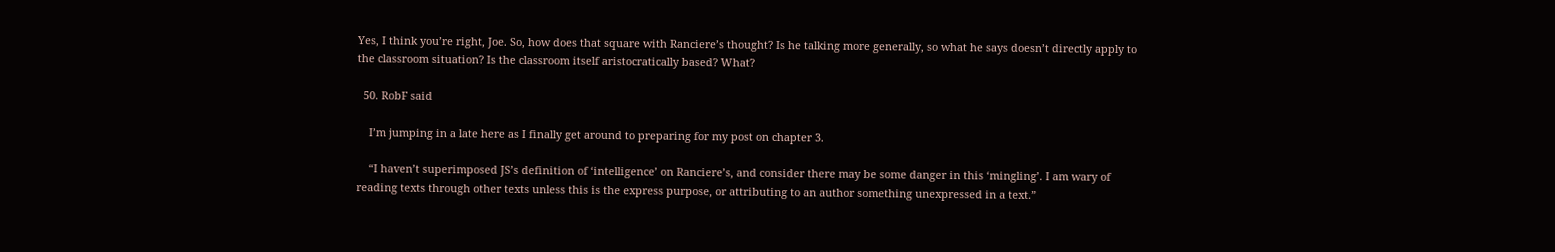Yes, I think you’re right, Joe. So, how does that square with Ranciere’s thought? Is he talking more generally, so what he says doesn’t directly apply to the classroom situation? Is the classroom itself aristocratically based? What?

  50. RobF said

    I’m jumping in a late here as I finally get around to preparing for my post on chapter 3.

    “I haven’t superimposed JS’s definition of ‘intelligence’ on Ranciere’s, and consider there may be some danger in this ‘mingling’. I am wary of reading texts through other texts unless this is the express purpose, or attributing to an author something unexpressed in a text.”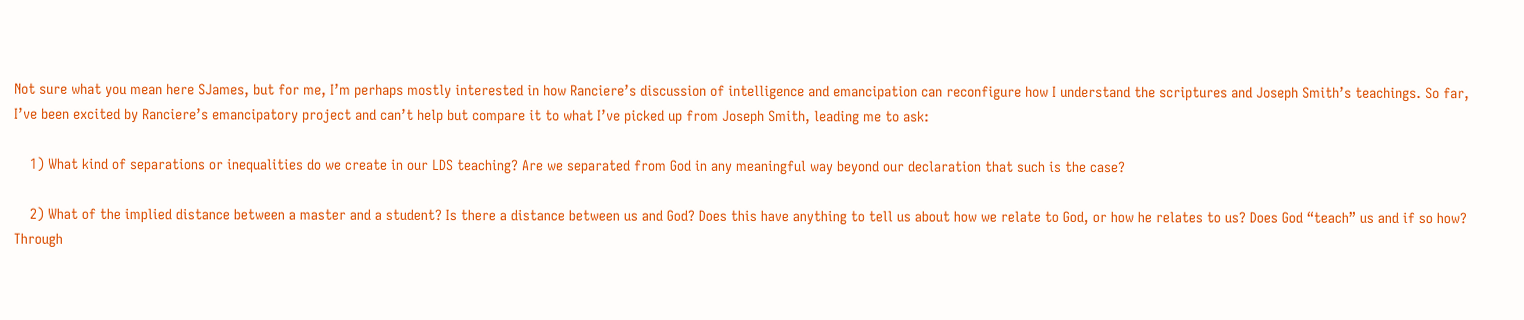Not sure what you mean here SJames, but for me, I’m perhaps mostly interested in how Ranciere’s discussion of intelligence and emancipation can reconfigure how I understand the scriptures and Joseph Smith’s teachings. So far, I’ve been excited by Ranciere’s emancipatory project and can’t help but compare it to what I’ve picked up from Joseph Smith, leading me to ask:

    1) What kind of separations or inequalities do we create in our LDS teaching? Are we separated from God in any meaningful way beyond our declaration that such is the case?

    2) What of the implied distance between a master and a student? Is there a distance between us and God? Does this have anything to tell us about how we relate to God, or how he relates to us? Does God “teach” us and if so how? Through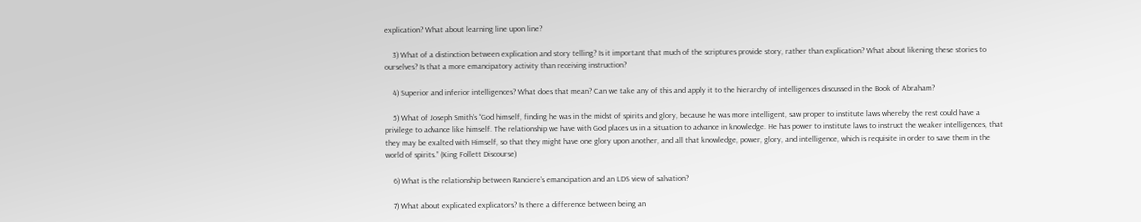explication? What about learning line upon line?

    3) What of a distinction between explication and story telling? Is it important that much of the scriptures provide story, rather than explication? What about likening these stories to ourselves? Is that a more emancipatory activity than receiving instruction?

    4) Superior and inferior intelligences? What does that mean? Can we take any of this and apply it to the hierarchy of intelligences discussed in the Book of Abraham?

    5) What of Joseph Smith’s “God himself, finding he was in the midst of spirits and glory, because he was more intelligent, saw proper to institute laws whereby the rest could have a privilege to advance like himself. The relationship we have with God places us in a situation to advance in knowledge. He has power to institute laws to instruct the weaker intelligences, that they may be exalted with Himself, so that they might have one glory upon another, and all that knowledge, power, glory, and intelligence, which is requisite in order to save them in the world of spirits.” (King Follett Discourse)

    6) What is the relationship between Ranciere’s emancipation and an LDS view of salvation?

    7) What about explicated explicators? Is there a difference between being an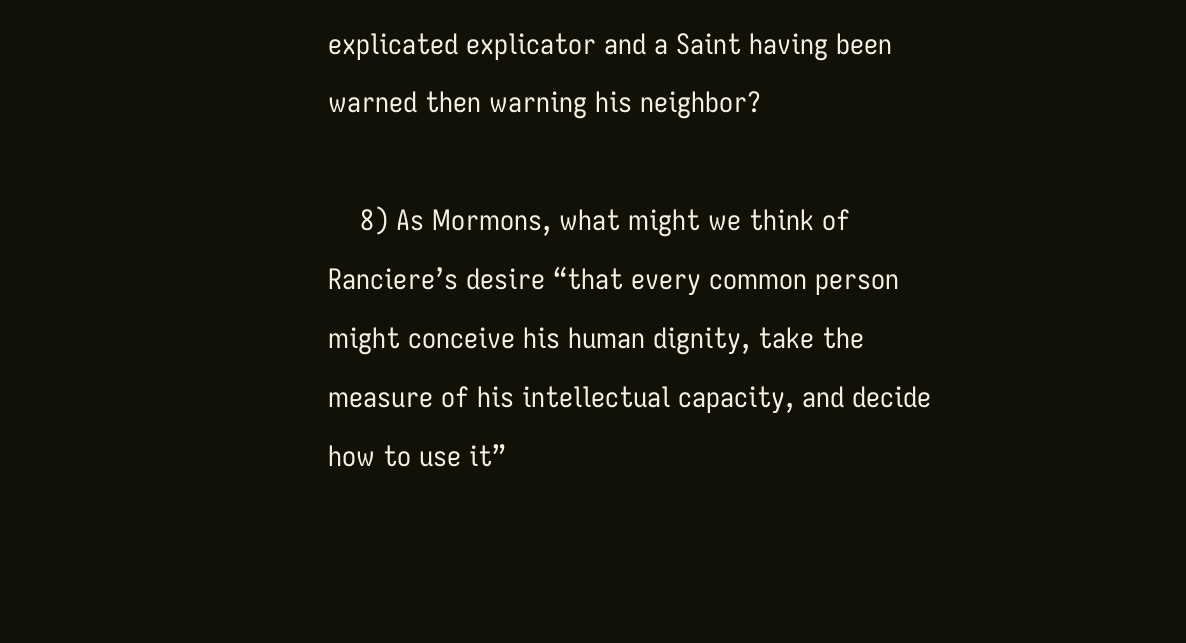explicated explicator and a Saint having been warned then warning his neighbor?

    8) As Mormons, what might we think of Ranciere’s desire “that every common person might conceive his human dignity, take the measure of his intellectual capacity, and decide how to use it”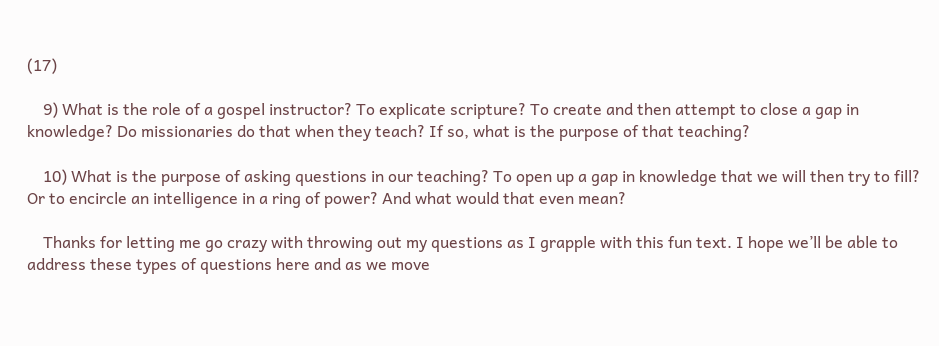(17)

    9) What is the role of a gospel instructor? To explicate scripture? To create and then attempt to close a gap in knowledge? Do missionaries do that when they teach? If so, what is the purpose of that teaching?

    10) What is the purpose of asking questions in our teaching? To open up a gap in knowledge that we will then try to fill? Or to encircle an intelligence in a ring of power? And what would that even mean?

    Thanks for letting me go crazy with throwing out my questions as I grapple with this fun text. I hope we’ll be able to address these types of questions here and as we move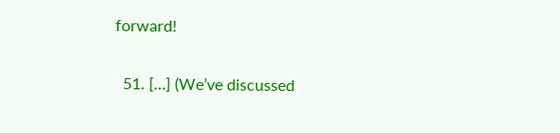forward!

  51. […] (We’ve discussed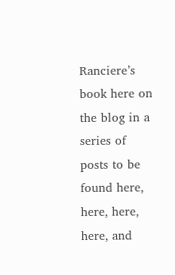Ranciere’s book here on the blog in a series of posts to be found here, here, here, here, and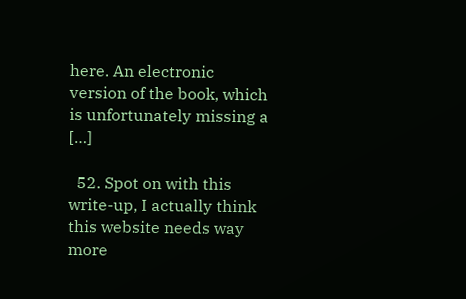here. An electronic version of the book, which is unfortunately missing a […]

  52. Spot on with this write-up, I actually think this website needs way more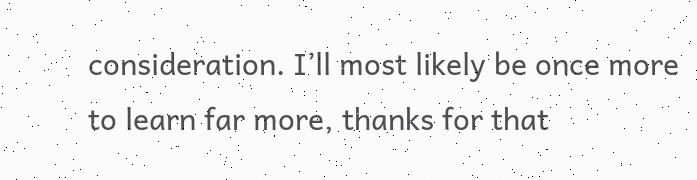consideration. I’ll most likely be once more to learn far more, thanks for that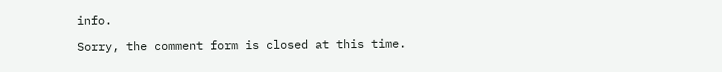info.

Sorry, the comment form is closed at this time.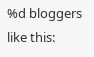%d bloggers like this: